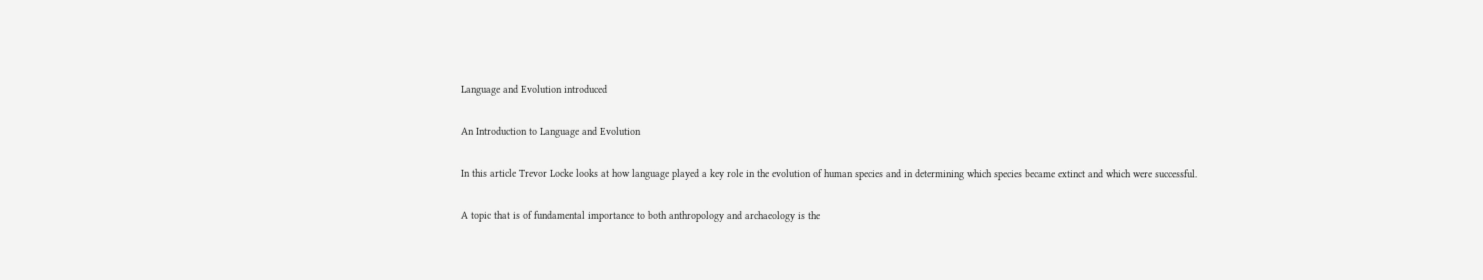Language and Evolution introduced

An Introduction to Language and Evolution

In this article Trevor Locke looks at how language played a key role in the evolution of human species and in determining which species became extinct and which were successful.

A topic that is of fundamental importance to both anthropology and archaeology is the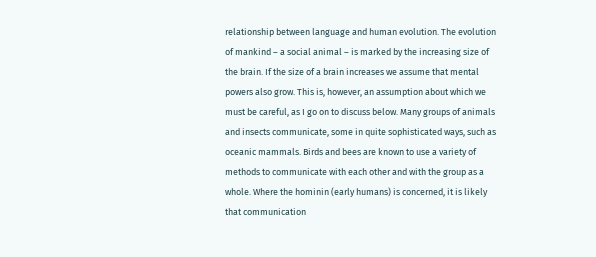relationship between language and human evolution. The evolution of mankind – a social animal – is marked by the increasing size of the brain. If the size of a brain increases we assume that mental powers also grow. This is, however, an assumption about which we must be careful, as I go on to discuss below. Many groups of animals and insects communicate, some in quite sophisticated ways, such as oceanic mammals. Birds and bees are known to use a variety of methods to communicate with each other and with the group as a whole. Where the hominin (early humans) is concerned, it is likely that communication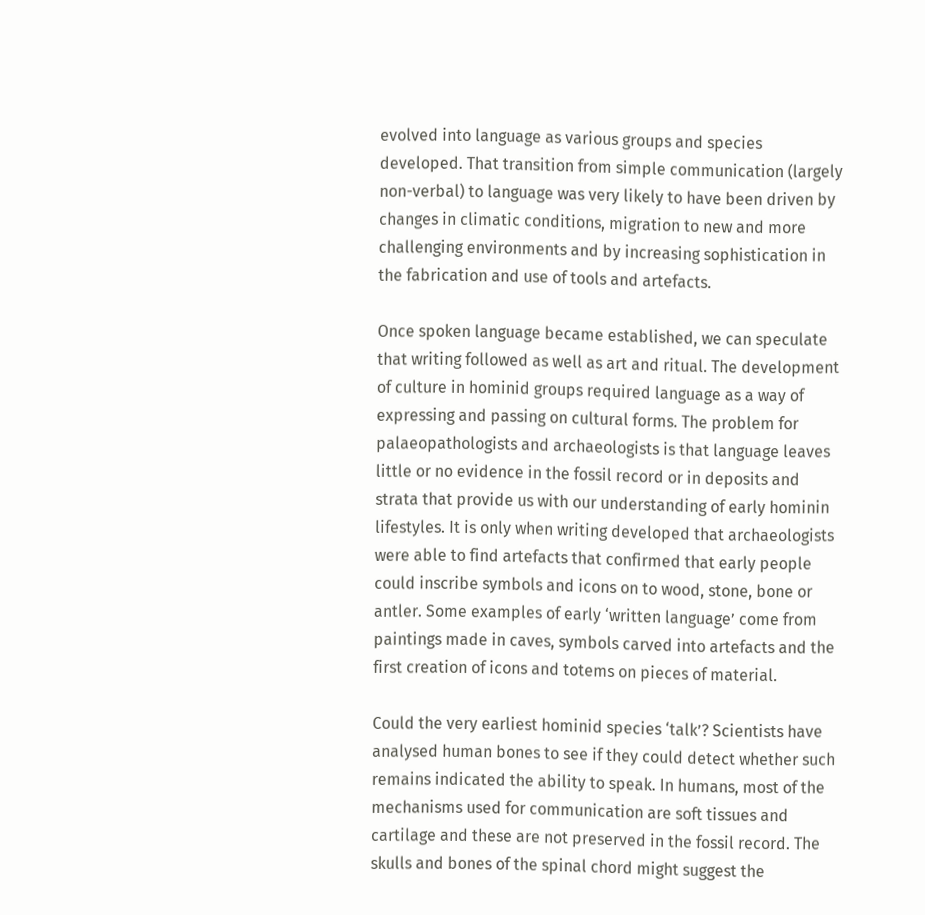evolved into language as various groups and species developed. That transition from simple communication (largely non-verbal) to language was very likely to have been driven by changes in climatic conditions, migration to new and more challenging environments and by increasing sophistication in the fabrication and use of tools and artefacts.

Once spoken language became established, we can speculate that writing followed as well as art and ritual. The development of culture in hominid groups required language as a way of expressing and passing on cultural forms. The problem for palaeopathologists and archaeologists is that language leaves little or no evidence in the fossil record or in deposits and strata that provide us with our understanding of early hominin lifestyles. It is only when writing developed that archaeologists were able to find artefacts that confirmed that early people could inscribe symbols and icons on to wood, stone, bone or antler. Some examples of early ‘written language’ come from paintings made in caves, symbols carved into artefacts and the first creation of icons and totems on pieces of material.

Could the very earliest hominid species ‘talk’? Scientists have analysed human bones to see if they could detect whether such remains indicated the ability to speak. In humans, most of the mechanisms used for communication are soft tissues and cartilage and these are not preserved in the fossil record. The skulls and bones of the spinal chord might suggest the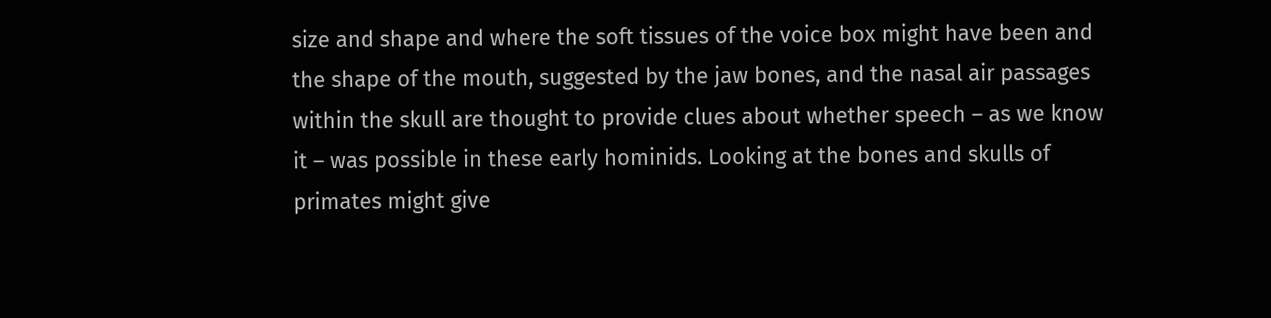size and shape and where the soft tissues of the voice box might have been and the shape of the mouth, suggested by the jaw bones, and the nasal air passages within the skull are thought to provide clues about whether speech – as we know it – was possible in these early hominids. Looking at the bones and skulls of primates might give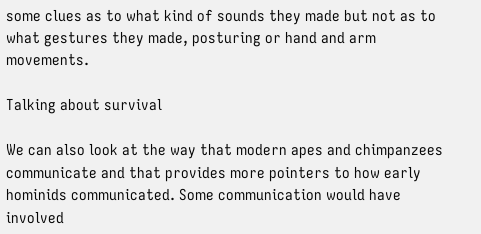some clues as to what kind of sounds they made but not as to what gestures they made, posturing or hand and arm movements.

Talking about survival

We can also look at the way that modern apes and chimpanzees communicate and that provides more pointers to how early hominids communicated. Some communication would have involved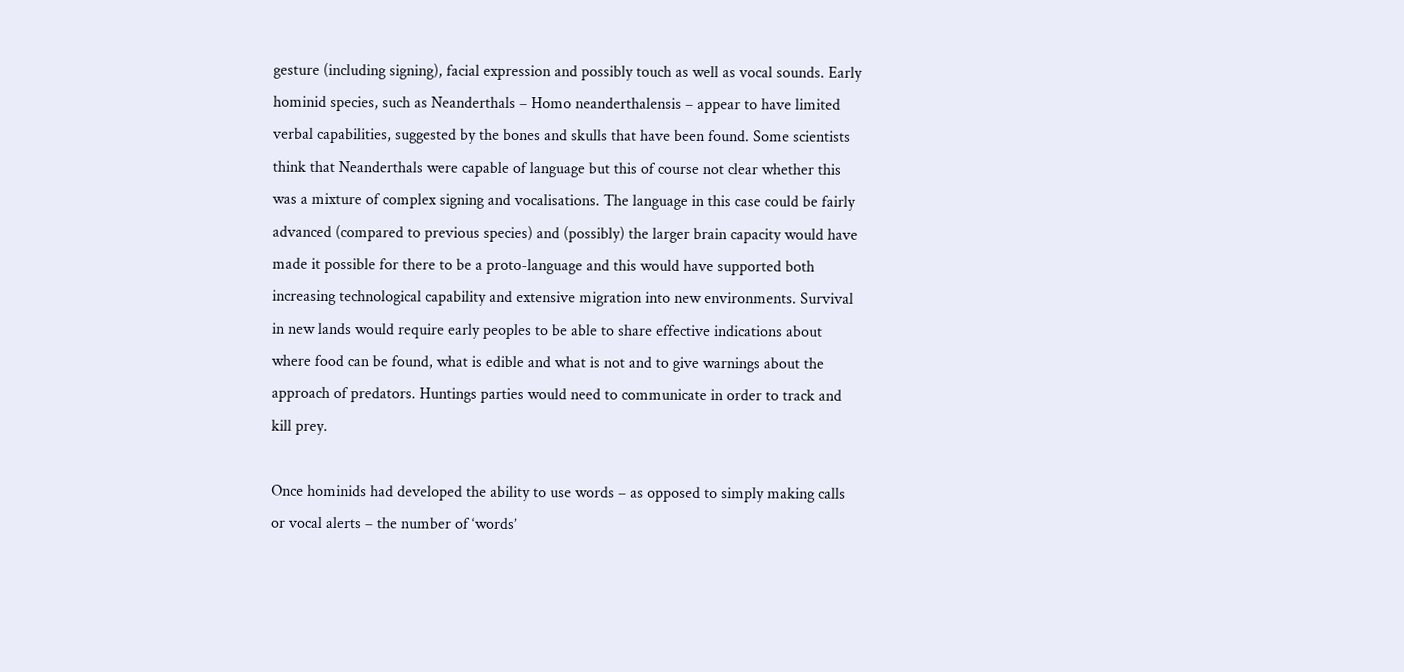gesture (including signing), facial expression and possibly touch as well as vocal sounds. Early hominid species, such as Neanderthals – Homo neanderthalensis – appear to have limited verbal capabilities, suggested by the bones and skulls that have been found. Some scientists think that Neanderthals were capable of language but this of course not clear whether this was a mixture of complex signing and vocalisations. The language in this case could be fairly advanced (compared to previous species) and (possibly) the larger brain capacity would have made it possible for there to be a proto-language and this would have supported both increasing technological capability and extensive migration into new environments. Survival in new lands would require early peoples to be able to share effective indications about where food can be found, what is edible and what is not and to give warnings about the approach of predators. Huntings parties would need to communicate in order to track and kill prey.

Once hominids had developed the ability to use words – as opposed to simply making calls or vocal alerts – the number of ‘words’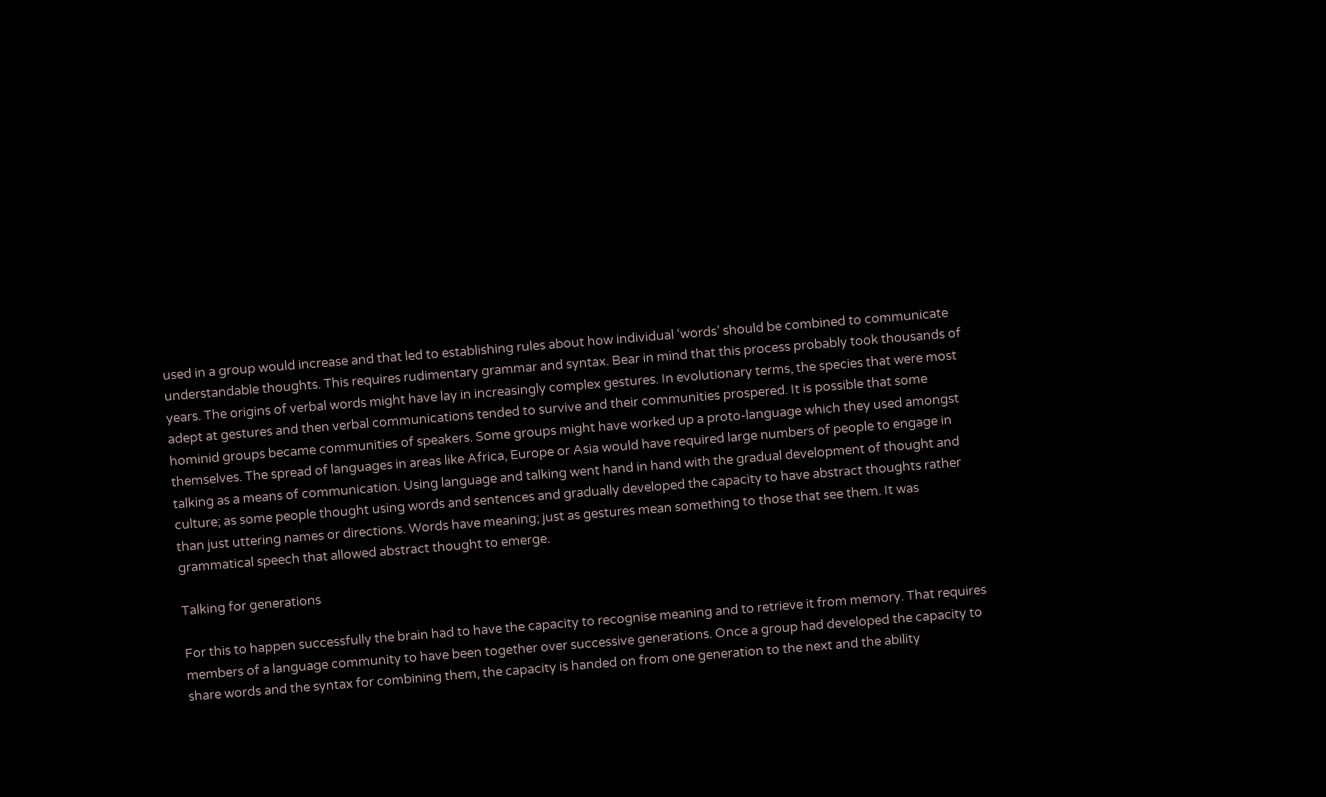used in a group would increase and that led to establishing rules about how individual ‘words’ should be combined to communicate understandable thoughts. This requires rudimentary grammar and syntax. Bear in mind that this process probably took thousands of years. The origins of verbal words might have lay in increasingly complex gestures. In evolutionary terms, the species that were most adept at gestures and then verbal communications tended to survive and their communities prospered. It is possible that some hominid groups became communities of speakers. Some groups might have worked up a proto-language which they used amongst themselves. The spread of languages in areas like Africa, Europe or Asia would have required large numbers of people to engage in talking as a means of communication. Using language and talking went hand in hand with the gradual development of thought and culture; as some people thought using words and sentences and gradually developed the capacity to have abstract thoughts rather than just uttering names or directions. Words have meaning; just as gestures mean something to those that see them. It was grammatical speech that allowed abstract thought to emerge.

Talking for generations

For this to happen successfully the brain had to have the capacity to recognise meaning and to retrieve it from memory. That requires members of a language community to have been together over successive generations. Once a group had developed the capacity to share words and the syntax for combining them, the capacity is handed on from one generation to the next and the ability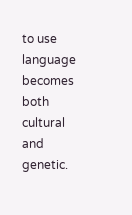to use language becomes both cultural and genetic.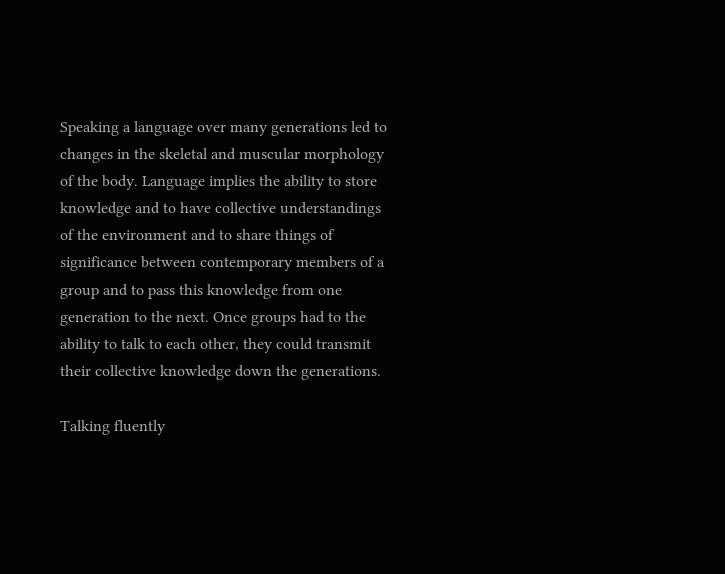Speaking a language over many generations led to changes in the skeletal and muscular morphology of the body. Language implies the ability to store knowledge and to have collective understandings of the environment and to share things of significance between contemporary members of a group and to pass this knowledge from one generation to the next. Once groups had to the ability to talk to each other, they could transmit their collective knowledge down the generations.

Talking fluently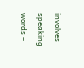involves speaking words –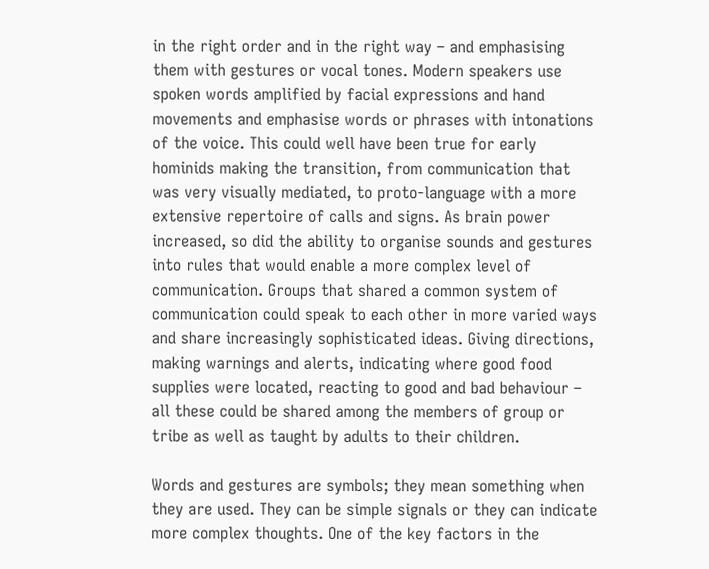in the right order and in the right way – and emphasising them with gestures or vocal tones. Modern speakers use spoken words amplified by facial expressions and hand movements and emphasise words or phrases with intonations of the voice. This could well have been true for early hominids making the transition, from communication that was very visually mediated, to proto-language with a more extensive repertoire of calls and signs. As brain power increased, so did the ability to organise sounds and gestures into rules that would enable a more complex level of communication. Groups that shared a common system of communication could speak to each other in more varied ways and share increasingly sophisticated ideas. Giving directions, making warnings and alerts, indicating where good food supplies were located, reacting to good and bad behaviour – all these could be shared among the members of group or tribe as well as taught by adults to their children.

Words and gestures are symbols; they mean something when they are used. They can be simple signals or they can indicate more complex thoughts. One of the key factors in the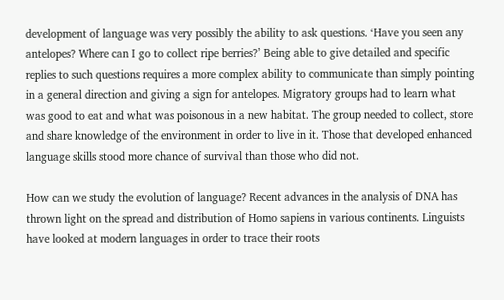development of language was very possibly the ability to ask questions. ‘Have you seen any antelopes? Where can I go to collect ripe berries?’ Being able to give detailed and specific replies to such questions requires a more complex ability to communicate than simply pointing in a general direction and giving a sign for antelopes. Migratory groups had to learn what was good to eat and what was poisonous in a new habitat. The group needed to collect, store and share knowledge of the environment in order to live in it. Those that developed enhanced language skills stood more chance of survival than those who did not.

How can we study the evolution of language? Recent advances in the analysis of DNA has thrown light on the spread and distribution of Homo sapiens in various continents. Linguists have looked at modern languages in order to trace their roots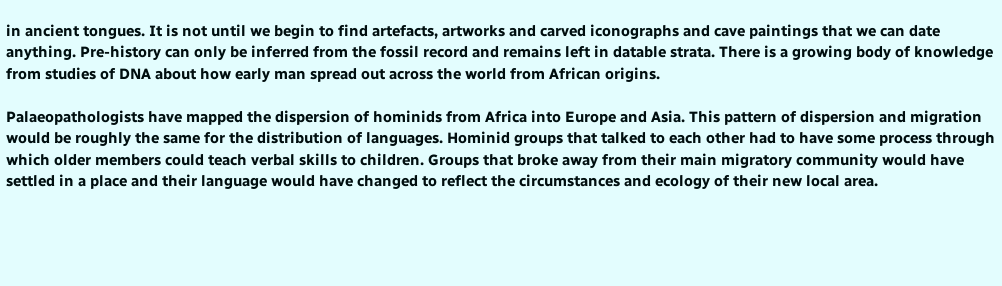in ancient tongues. It is not until we begin to find artefacts, artworks and carved iconographs and cave paintings that we can date anything. Pre-history can only be inferred from the fossil record and remains left in datable strata. There is a growing body of knowledge from studies of DNA about how early man spread out across the world from African origins.

Palaeopathologists have mapped the dispersion of hominids from Africa into Europe and Asia. This pattern of dispersion and migration would be roughly the same for the distribution of languages. Hominid groups that talked to each other had to have some process through which older members could teach verbal skills to children. Groups that broke away from their main migratory community would have settled in a place and their language would have changed to reflect the circumstances and ecology of their new local area.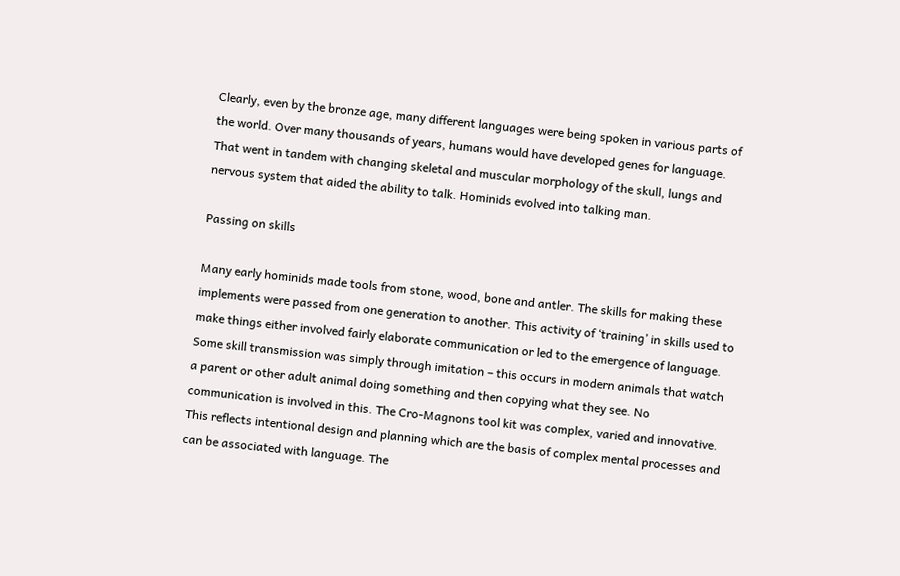Clearly, even by the bronze age, many different languages were being spoken in various parts of the world. Over many thousands of years, humans would have developed genes for language. That went in tandem with changing skeletal and muscular morphology of the skull, lungs and nervous system that aided the ability to talk. Hominids evolved into talking man.

Passing on skills

Many early hominids made tools from stone, wood, bone and antler. The skills for making these implements were passed from one generation to another. This activity of ‘training’ in skills used to make things either involved fairly elaborate communication or led to the emergence of language. Some skill transmission was simply through imitation – this occurs in modern animals that watch a parent or other adult animal doing something and then copying what they see. No communication is involved in this. The Cro-Magnons tool kit was complex, varied and innovative. This reflects intentional design and planning which are the basis of complex mental processes and can be associated with language. The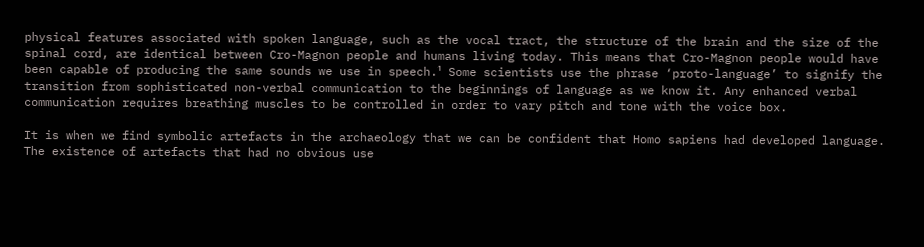physical features associated with spoken language, such as the vocal tract, the structure of the brain and the size of the spinal cord, are identical between Cro-Magnon people and humans living today. This means that Cro-Magnon people would have been capable of producing the same sounds we use in speech.¹ Some scientists use the phrase ‘proto-language’ to signify the transition from sophisticated non-verbal communication to the beginnings of language as we know it. Any enhanced verbal communication requires breathing muscles to be controlled in order to vary pitch and tone with the voice box.

It is when we find symbolic artefacts in the archaeology that we can be confident that Homo sapiens had developed language. The existence of artefacts that had no obvious use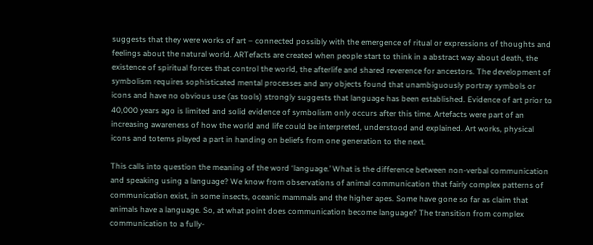suggests that they were works of art – connected possibly with the emergence of ritual or expressions of thoughts and feelings about the natural world. ARTefacts are created when people start to think in a abstract way about death, the existence of spiritual forces that control the world, the afterlife and shared reverence for ancestors. The development of symbolism requires sophisticated mental processes and any objects found that unambiguously portray symbols or icons and have no obvious use (as tools) strongly suggests that language has been established. Evidence of art prior to 40,000 years ago is limited and solid evidence of symbolism only occurs after this time. Artefacts were part of an increasing awareness of how the world and life could be interpreted, understood and explained. Art works, physical icons and totems played a part in handing on beliefs from one generation to the next.

This calls into question the meaning of the word ‘language.’ What is the difference between non-verbal communication and speaking using a language? We know from observations of animal communication that fairly complex patterns of communication exist, in some insects, oceanic mammals and the higher apes. Some have gone so far as claim that animals have a language. So, at what point does communication become language? The transition from complex communication to a fully-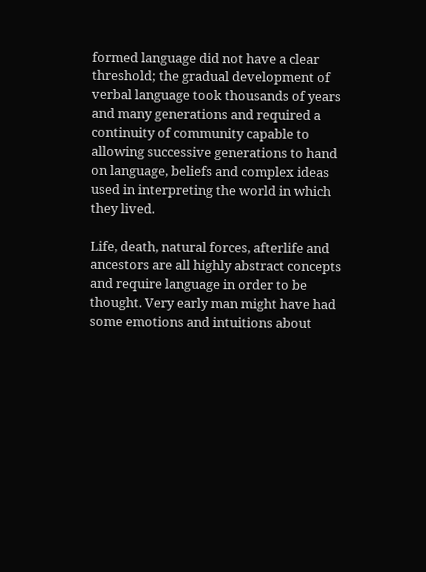formed language did not have a clear threshold; the gradual development of verbal language took thousands of years and many generations and required a continuity of community capable to allowing successive generations to hand on language, beliefs and complex ideas used in interpreting the world in which they lived.

Life, death, natural forces, afterlife and ancestors are all highly abstract concepts and require language in order to be thought. Very early man might have had some emotions and intuitions about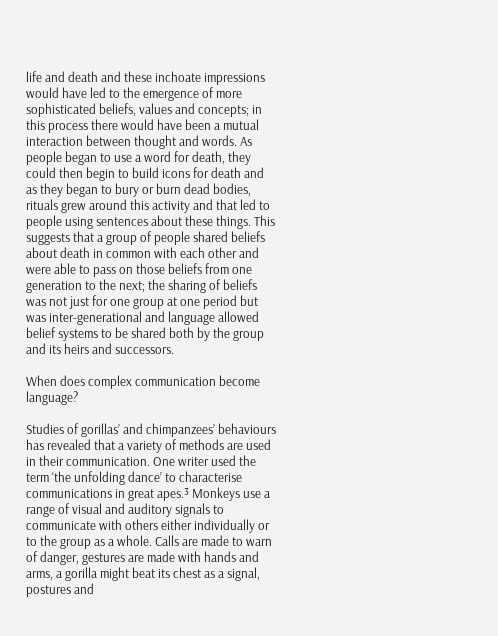life and death and these inchoate impressions would have led to the emergence of more sophisticated beliefs, values and concepts; in this process there would have been a mutual interaction between thought and words. As people began to use a word for death, they could then begin to build icons for death and as they began to bury or burn dead bodies, rituals grew around this activity and that led to people using sentences about these things. This suggests that a group of people shared beliefs about death in common with each other and were able to pass on those beliefs from one generation to the next; the sharing of beliefs was not just for one group at one period but was inter-generational and language allowed belief systems to be shared both by the group and its heirs and successors.

When does complex communication become language?

Studies of gorillas’ and chimpanzees’ behaviours has revealed that a variety of methods are used in their communication. One writer used the term ‘the unfolding dance’ to characterise communications in great apes.³ Monkeys use a range of visual and auditory signals to communicate with others either individually or to the group as a whole. Calls are made to warn of danger, gestures are made with hands and arms, a gorilla might beat its chest as a signal, postures and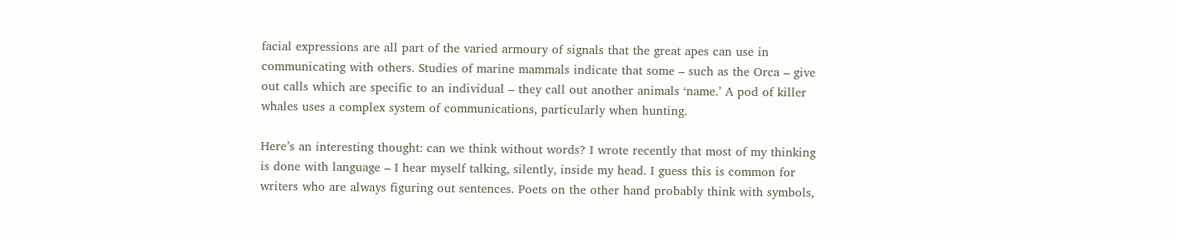facial expressions are all part of the varied armoury of signals that the great apes can use in communicating with others. Studies of marine mammals indicate that some – such as the Orca – give out calls which are specific to an individual – they call out another animals ‘name.’ A pod of killer whales uses a complex system of communications, particularly when hunting.

Here’s an interesting thought: can we think without words? I wrote recently that most of my thinking is done with language – I hear myself talking, silently, inside my head. I guess this is common for writers who are always figuring out sentences. Poets on the other hand probably think with symbols,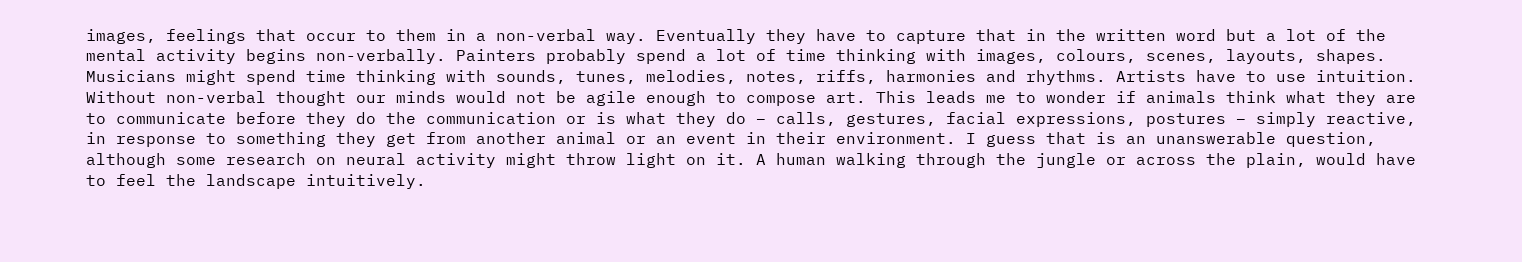images, feelings that occur to them in a non-verbal way. Eventually they have to capture that in the written word but a lot of the mental activity begins non-verbally. Painters probably spend a lot of time thinking with images, colours, scenes, layouts, shapes. Musicians might spend time thinking with sounds, tunes, melodies, notes, riffs, harmonies and rhythms. Artists have to use intuition. Without non-verbal thought our minds would not be agile enough to compose art. This leads me to wonder if animals think what they are to communicate before they do the communication or is what they do – calls, gestures, facial expressions, postures – simply reactive, in response to something they get from another animal or an event in their environment. I guess that is an unanswerable question, although some research on neural activity might throw light on it. A human walking through the jungle or across the plain, would have to feel the landscape intuitively.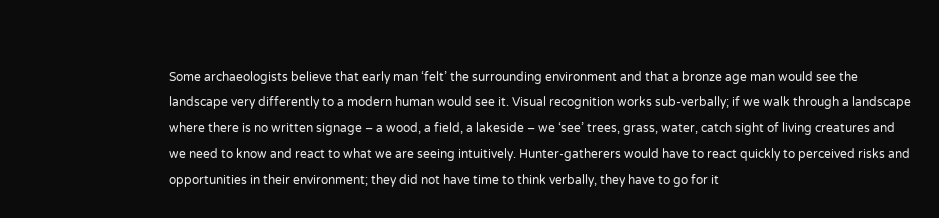Some archaeologists believe that early man ‘felt’ the surrounding environment and that a bronze age man would see the landscape very differently to a modern human would see it. Visual recognition works sub-verbally; if we walk through a landscape where there is no written signage – a wood, a field, a lakeside – we ‘see’ trees, grass, water, catch sight of living creatures and we need to know and react to what we are seeing intuitively. Hunter-gatherers would have to react quickly to perceived risks and opportunities in their environment; they did not have time to think verbally, they have to go for it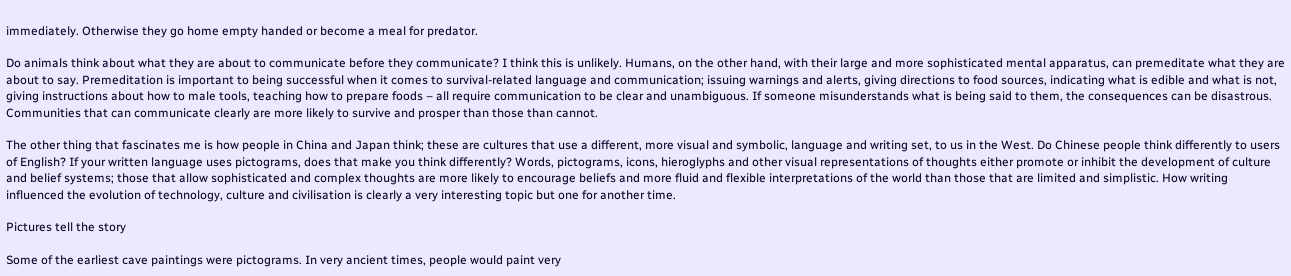immediately. Otherwise they go home empty handed or become a meal for predator.

Do animals think about what they are about to communicate before they communicate? I think this is unlikely. Humans, on the other hand, with their large and more sophisticated mental apparatus, can premeditate what they are about to say. Premeditation is important to being successful when it comes to survival-related language and communication; issuing warnings and alerts, giving directions to food sources, indicating what is edible and what is not, giving instructions about how to male tools, teaching how to prepare foods – all require communication to be clear and unambiguous. If someone misunderstands what is being said to them, the consequences can be disastrous. Communities that can communicate clearly are more likely to survive and prosper than those than cannot.

The other thing that fascinates me is how people in China and Japan think; these are cultures that use a different, more visual and symbolic, language and writing set, to us in the West. Do Chinese people think differently to users of English? If your written language uses pictograms, does that make you think differently? Words, pictograms, icons, hieroglyphs and other visual representations of thoughts either promote or inhibit the development of culture and belief systems; those that allow sophisticated and complex thoughts are more likely to encourage beliefs and more fluid and flexible interpretations of the world than those that are limited and simplistic. How writing influenced the evolution of technology, culture and civilisation is clearly a very interesting topic but one for another time.

Pictures tell the story

Some of the earliest cave paintings were pictograms. In very ancient times, people would paint very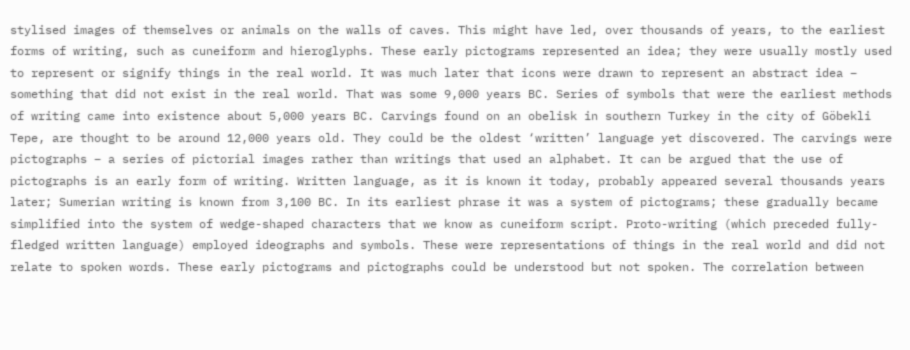stylised images of themselves or animals on the walls of caves. This might have led, over thousands of years, to the earliest forms of writing, such as cuneiform and hieroglyphs. These early pictograms represented an idea; they were usually mostly used to represent or signify things in the real world. It was much later that icons were drawn to represent an abstract idea – something that did not exist in the real world. That was some 9,000 years BC. Series of symbols that were the earliest methods of writing came into existence about 5,000 years BC. Carvings found on an obelisk in southern Turkey in the city of Göbekli Tepe, are thought to be around 12,000 years old. They could be the oldest ‘written’ language yet discovered. The carvings were pictographs – a series of pictorial images rather than writings that used an alphabet. It can be argued that the use of pictographs is an early form of writing. Written language, as it is known it today, probably appeared several thousands years later; Sumerian writing is known from 3,100 BC. In its earliest phrase it was a system of pictograms; these gradually became simplified into the system of wedge-shaped characters that we know as cuneiform script. Proto-writing (which preceded fully-fledged written language) employed ideographs and symbols. These were representations of things in the real world and did not relate to spoken words. These early pictograms and pictographs could be understood but not spoken. The correlation between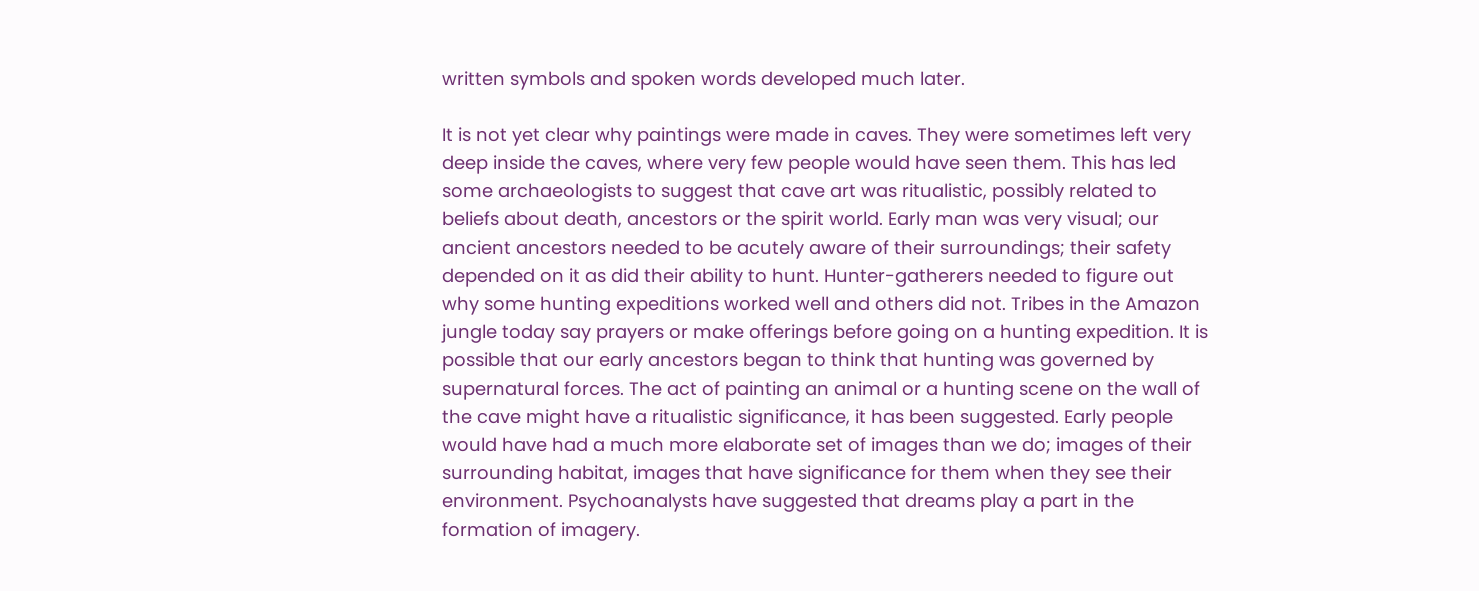written symbols and spoken words developed much later.

It is not yet clear why paintings were made in caves. They were sometimes left very deep inside the caves, where very few people would have seen them. This has led some archaeologists to suggest that cave art was ritualistic, possibly related to beliefs about death, ancestors or the spirit world. Early man was very visual; our ancient ancestors needed to be acutely aware of their surroundings; their safety depended on it as did their ability to hunt. Hunter-gatherers needed to figure out why some hunting expeditions worked well and others did not. Tribes in the Amazon jungle today say prayers or make offerings before going on a hunting expedition. It is possible that our early ancestors began to think that hunting was governed by supernatural forces. The act of painting an animal or a hunting scene on the wall of the cave might have a ritualistic significance, it has been suggested. Early people would have had a much more elaborate set of images than we do; images of their surrounding habitat, images that have significance for them when they see their environment. Psychoanalysts have suggested that dreams play a part in the formation of imagery.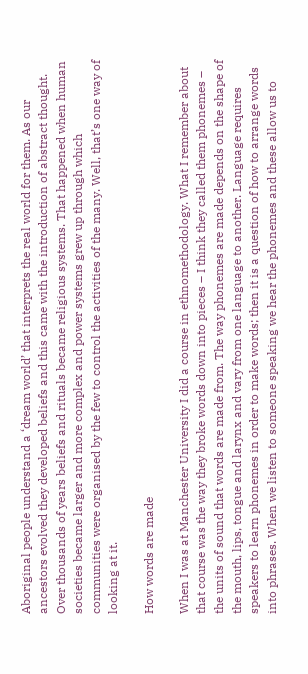Aboriginal people understand a ‘dream world’ that interprets the real world for them. As our ancestors evolved they developed beliefs and this came with the introduction of abstract thought. Over thousands of years beliefs and rituals became religious systems. That happened when human societies became larger and more complex and power systems grew up through which communities were organised by the few to control the activities of the many. Well, that’s one way of looking at it.

How words are made

When I was at Manchester University I did a course in ethnomethodology. What I remember about that course was the way they broke words down into pieces – I think they called them phonemes – the units of sound that words are made from. The way phonemes are made depends on the shape of the mouth, lips, tongue and larynx and vary from one language to another. Language requires speakers to learn phonemes in order to make words; then it is a question of how to arrange words into phrases. When we listen to someone speaking we hear the phonemes and these allow us to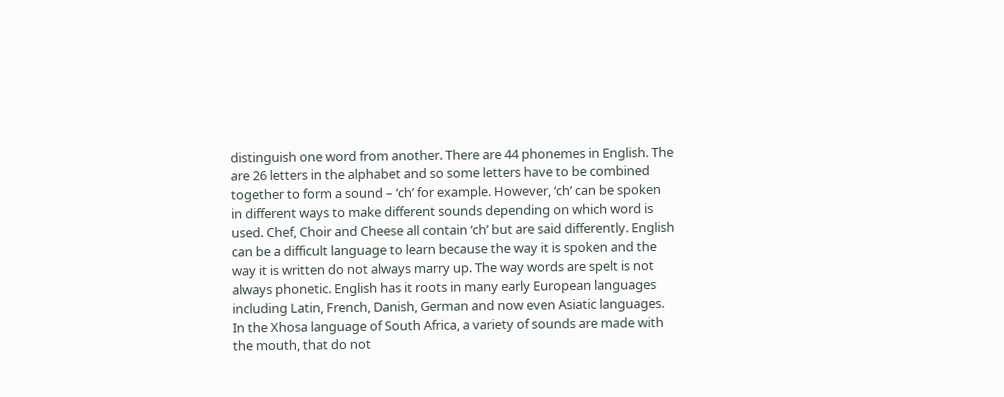distinguish one word from another. There are 44 phonemes in English. The are 26 letters in the alphabet and so some letters have to be combined together to form a sound – ‘ch’ for example. However, ‘ch’ can be spoken in different ways to make different sounds depending on which word is used. Chef, Choir and Cheese all contain ‘ch’ but are said differently. English can be a difficult language to learn because the way it is spoken and the way it is written do not always marry up. The way words are spelt is not always phonetic. English has it roots in many early European languages including Latin, French, Danish, German and now even Asiatic languages. In the Xhosa language of South Africa, a variety of sounds are made with the mouth, that do not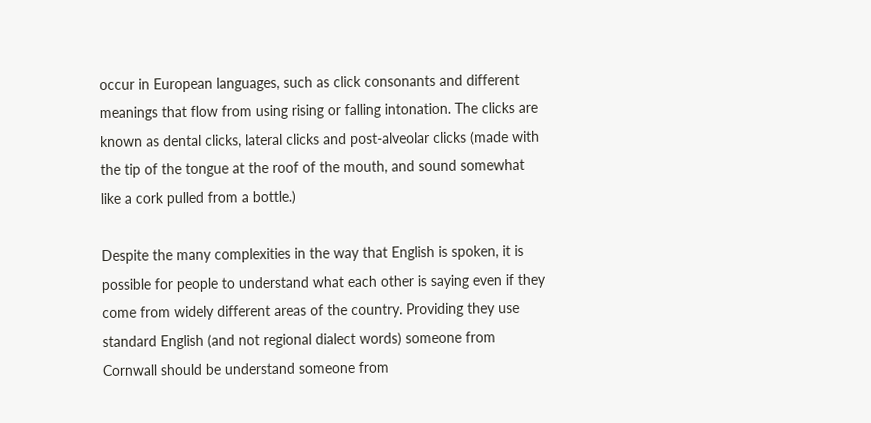occur in European languages, such as click consonants and different meanings that flow from using rising or falling intonation. The clicks are known as dental clicks, lateral clicks and post-alveolar clicks (made with the tip of the tongue at the roof of the mouth, and sound somewhat like a cork pulled from a bottle.)

Despite the many complexities in the way that English is spoken, it is possible for people to understand what each other is saying even if they come from widely different areas of the country. Providing they use standard English (and not regional dialect words) someone from Cornwall should be understand someone from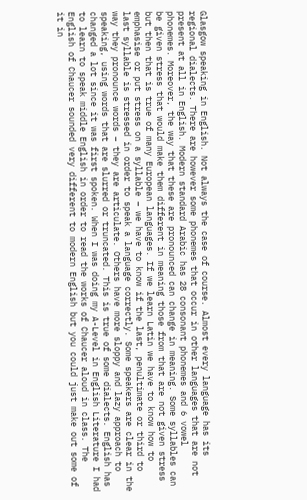Glasgow speaking in English. Not always the case of course. Almost every language has its regional dialects. There are however some phonemes that occur in other languages that are not present at all in English. Modern standard Arabic has 28 consonant phonemes and 6 vowel phonemes. Moreover, the way that these are pronounced can change in meaning. Some syllables can be given stress that would make them different in meaning those from that are not given stress but then that is true of many European languages. If we learn Latin we have to know how to emphasise or put stress on a syllable – we have to know if the last, penultimate or third to last syllable is stressed in order to speak a language correctly. Some speakers are clear in the way they pronounce words – they are articulate. Others have more sloppy and lazy approach to speaking, using words that are slurred or truncated. This is true of some dialects. English has changed a lot since it was first spoken. When I was doing my A-Level in English Literature I had to learn to speak middle English in order to read the works of Chaucer aloud in class. The English of Chaucer sounded very different to modern English but you could just make out some of it in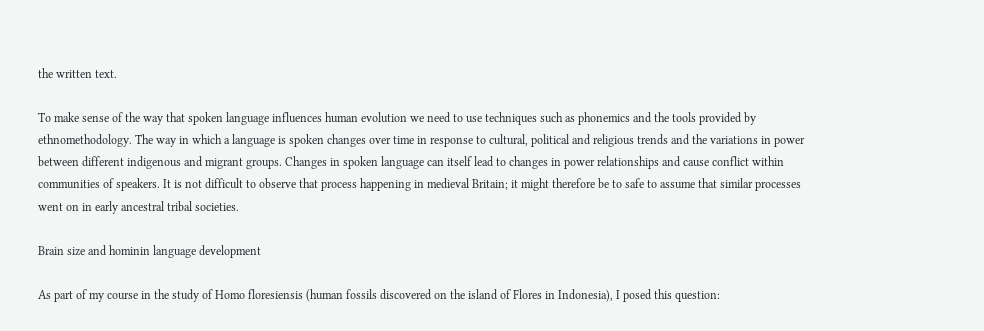the written text.

To make sense of the way that spoken language influences human evolution we need to use techniques such as phonemics and the tools provided by ethnomethodology. The way in which a language is spoken changes over time in response to cultural, political and religious trends and the variations in power between different indigenous and migrant groups. Changes in spoken language can itself lead to changes in power relationships and cause conflict within communities of speakers. It is not difficult to observe that process happening in medieval Britain; it might therefore be to safe to assume that similar processes went on in early ancestral tribal societies.

Brain size and hominin language development

As part of my course in the study of Homo floresiensis (human fossils discovered on the island of Flores in Indonesia), I posed this question: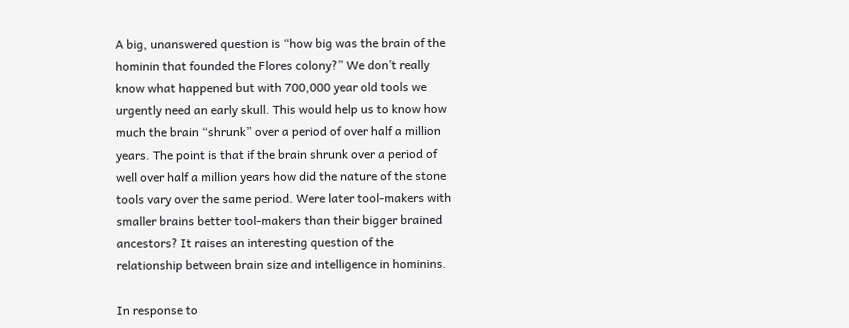A big, unanswered question is “how big was the brain of the hominin that founded the Flores colony?” We don’t really know what happened but with 700,000 year old tools we urgently need an early skull. This would help us to know how much the brain “shrunk” over a period of over half a million years. The point is that if the brain shrunk over a period of well over half a million years how did the nature of the stone tools vary over the same period. Were later tool-makers with smaller brains better tool-makers than their bigger brained ancestors? It raises an interesting question of the relationship between brain size and intelligence in hominins.

In response to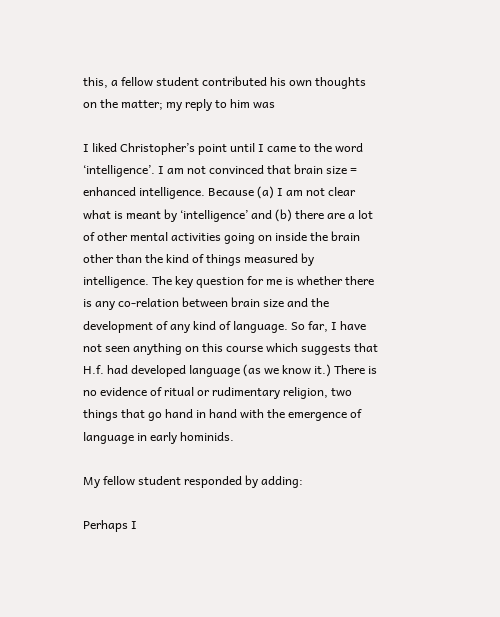this, a fellow student contributed his own thoughts on the matter; my reply to him was

I liked Christopher’s point until I came to the word ‘intelligence’. I am not convinced that brain size = enhanced intelligence. Because (a) I am not clear what is meant by ‘intelligence’ and (b) there are a lot of other mental activities going on inside the brain other than the kind of things measured by intelligence. The key question for me is whether there is any co-relation between brain size and the development of any kind of language. So far, I have not seen anything on this course which suggests that H.f. had developed language (as we know it.) There is no evidence of ritual or rudimentary religion, two things that go hand in hand with the emergence of language in early hominids.

My fellow student responded by adding:

Perhaps I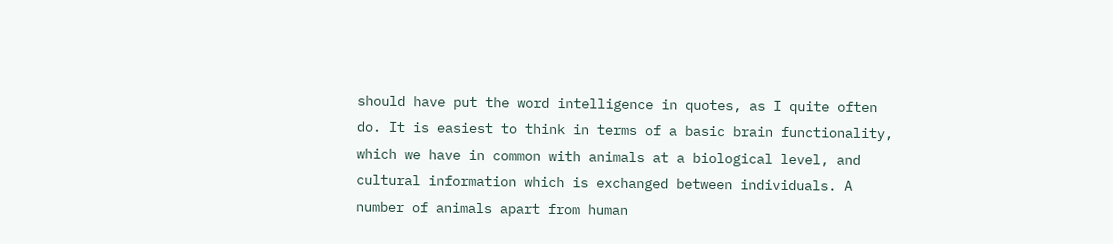should have put the word intelligence in quotes, as I quite often do. It is easiest to think in terms of a basic brain functionality, which we have in common with animals at a biological level, and cultural information which is exchanged between individuals. A number of animals apart from human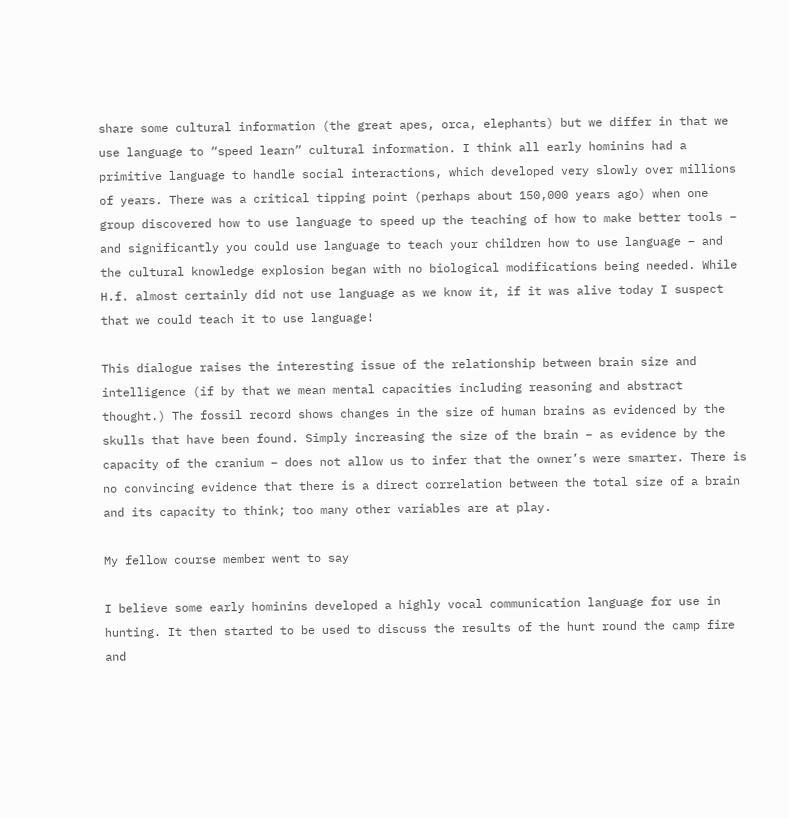share some cultural information (the great apes, orca, elephants) but we differ in that we use language to “speed learn” cultural information. I think all early hominins had a primitive language to handle social interactions, which developed very slowly over millions of years. There was a critical tipping point (perhaps about 150,000 years ago) when one group discovered how to use language to speed up the teaching of how to make better tools – and significantly you could use language to teach your children how to use language – and the cultural knowledge explosion began with no biological modifications being needed. While H.f. almost certainly did not use language as we know it, if it was alive today I suspect that we could teach it to use language!

This dialogue raises the interesting issue of the relationship between brain size and intelligence (if by that we mean mental capacities including reasoning and abstract thought.) The fossil record shows changes in the size of human brains as evidenced by the skulls that have been found. Simply increasing the size of the brain – as evidence by the capacity of the cranium – does not allow us to infer that the owner’s were smarter. There is no convincing evidence that there is a direct correlation between the total size of a brain and its capacity to think; too many other variables are at play.

My fellow course member went to say

I believe some early hominins developed a highly vocal communication language for use in hunting. It then started to be used to discuss the results of the hunt round the camp fire and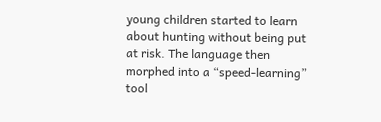young children started to learn about hunting without being put at risk. The language then morphed into a “speed-learning” tool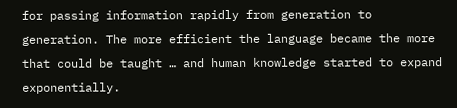for passing information rapidly from generation to generation. The more efficient the language became the more that could be taught … and human knowledge started to expand exponentially.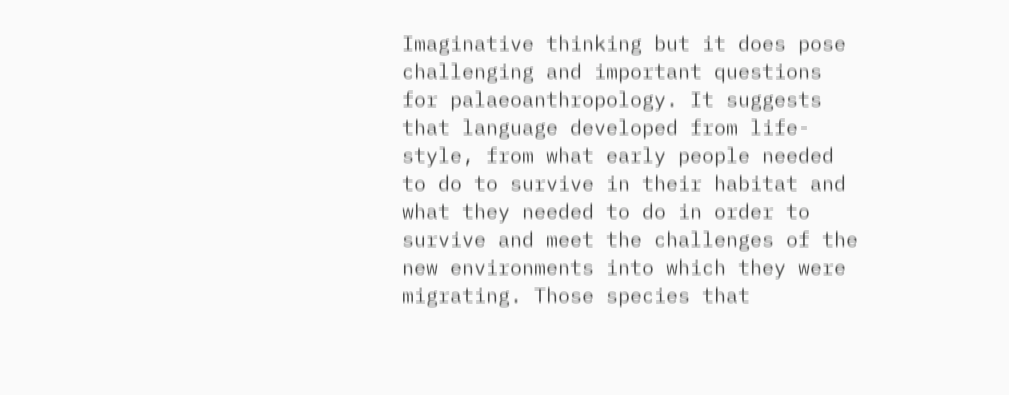Imaginative thinking but it does pose challenging and important questions for palaeoanthropology. It suggests that language developed from life-style, from what early people needed to do to survive in their habitat and what they needed to do in order to survive and meet the challenges of the new environments into which they were migrating. Those species that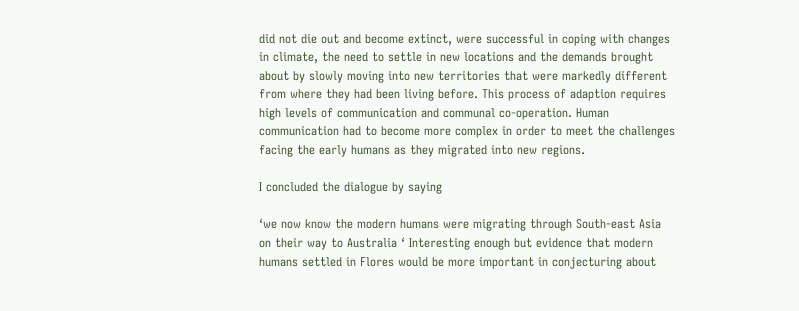did not die out and become extinct, were successful in coping with changes in climate, the need to settle in new locations and the demands brought about by slowly moving into new territories that were markedly different from where they had been living before. This process of adaption requires high levels of communication and communal co-operation. Human communication had to become more complex in order to meet the challenges facing the early humans as they migrated into new regions.

I concluded the dialogue by saying

‘we now know the modern humans were migrating through South-east Asia on their way to Australia ‘ Interesting enough but evidence that modern humans settled in Flores would be more important in conjecturing about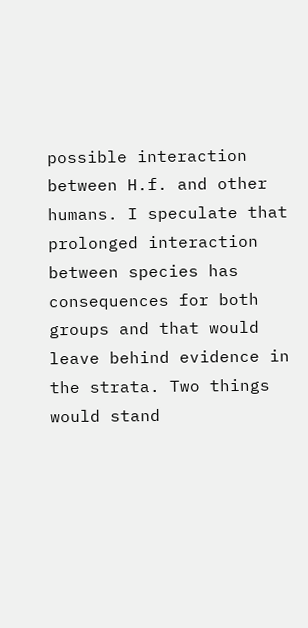possible interaction between H.f. and other humans. I speculate that prolonged interaction between species has consequences for both groups and that would leave behind evidence in the strata. Two things would stand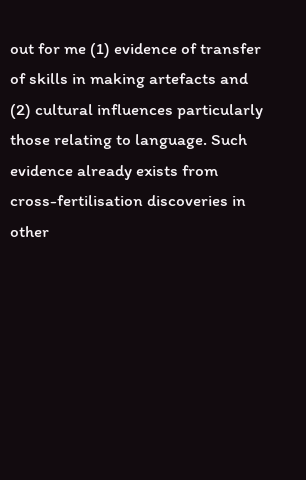out for me (1) evidence of transfer of skills in making artefacts and (2) cultural influences particularly those relating to language. Such evidence already exists from cross-fertilisation discoveries in other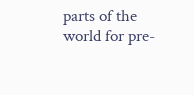parts of the world for pre-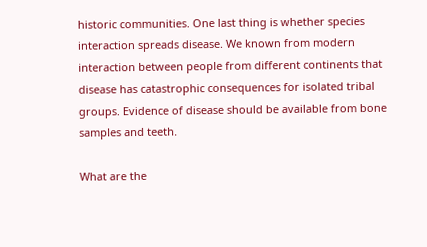historic communities. One last thing is whether species interaction spreads disease. We known from modern interaction between people from different continents that disease has catastrophic consequences for isolated tribal groups. Evidence of disease should be available from bone samples and teeth.

What are the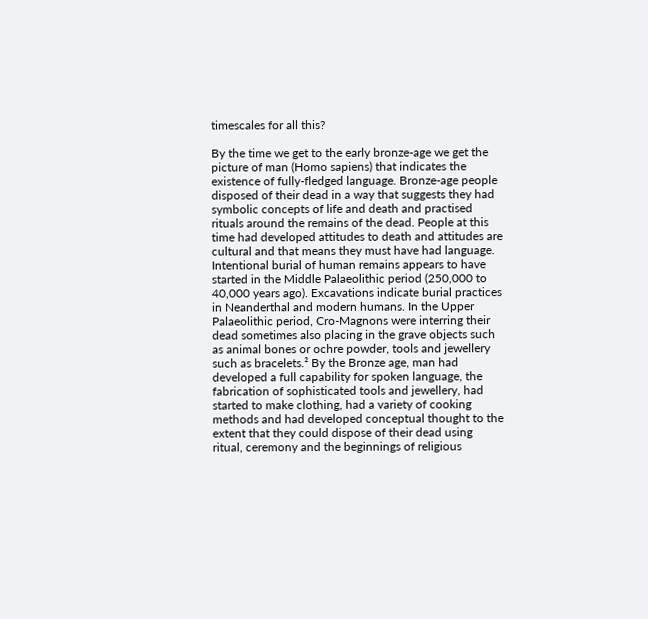timescales for all this?

By the time we get to the early bronze-age we get the picture of man (Homo sapiens) that indicates the existence of fully-fledged language. Bronze-age people disposed of their dead in a way that suggests they had symbolic concepts of life and death and practised rituals around the remains of the dead. People at this time had developed attitudes to death and attitudes are cultural and that means they must have had language. Intentional burial of human remains appears to have started in the Middle Palaeolithic period (250,000 to 40,000 years ago). Excavations indicate burial practices in Neanderthal and modern humans. In the Upper Palaeolithic period, Cro-Magnons were interring their dead sometimes also placing in the grave objects such as animal bones or ochre powder, tools and jewellery such as bracelets.² By the Bronze age, man had developed a full capability for spoken language, the fabrication of sophisticated tools and jewellery, had started to make clothing, had a variety of cooking methods and had developed conceptual thought to the extent that they could dispose of their dead using ritual, ceremony and the beginnings of religious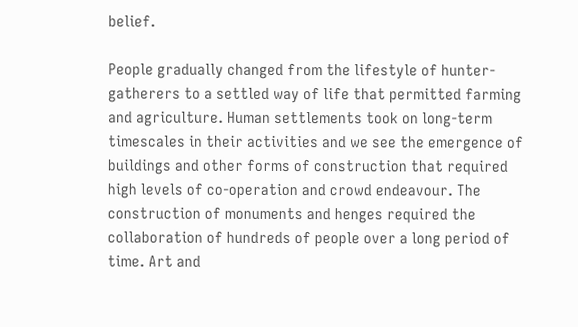belief.

People gradually changed from the lifestyle of hunter-gatherers to a settled way of life that permitted farming and agriculture. Human settlements took on long-term timescales in their activities and we see the emergence of buildings and other forms of construction that required high levels of co-operation and crowd endeavour. The construction of monuments and henges required the collaboration of hundreds of people over a long period of time. Art and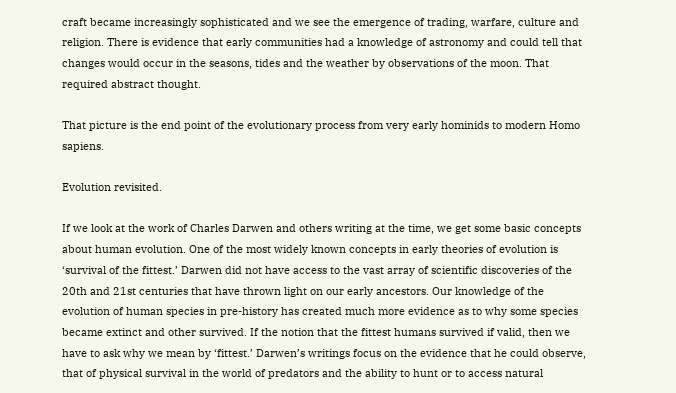craft became increasingly sophisticated and we see the emergence of trading, warfare, culture and religion. There is evidence that early communities had a knowledge of astronomy and could tell that changes would occur in the seasons, tides and the weather by observations of the moon. That required abstract thought.

That picture is the end point of the evolutionary process from very early hominids to modern Homo sapiens.

Evolution revisited.

If we look at the work of Charles Darwen and others writing at the time, we get some basic concepts about human evolution. One of the most widely known concepts in early theories of evolution is ‘survival of the fittest.’ Darwen did not have access to the vast array of scientific discoveries of the 20th and 21st centuries that have thrown light on our early ancestors. Our knowledge of the evolution of human species in pre-history has created much more evidence as to why some species became extinct and other survived. If the notion that the fittest humans survived if valid, then we have to ask why we mean by ‘fittest.’ Darwen’s writings focus on the evidence that he could observe, that of physical survival in the world of predators and the ability to hunt or to access natural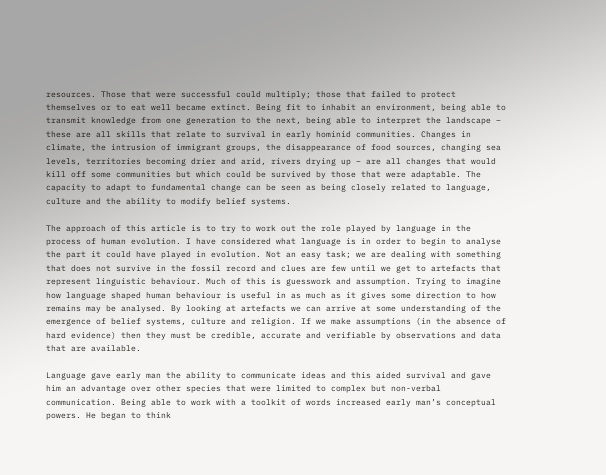resources. Those that were successful could multiply; those that failed to protect themselves or to eat well became extinct. Being fit to inhabit an environment, being able to transmit knowledge from one generation to the next, being able to interpret the landscape – these are all skills that relate to survival in early hominid communities. Changes in climate, the intrusion of immigrant groups, the disappearance of food sources, changing sea levels, territories becoming drier and arid, rivers drying up – are all changes that would kill off some communities but which could be survived by those that were adaptable. The capacity to adapt to fundamental change can be seen as being closely related to language, culture and the ability to modify belief systems.

The approach of this article is to try to work out the role played by language in the process of human evolution. I have considered what language is in order to begin to analyse the part it could have played in evolution. Not an easy task; we are dealing with something that does not survive in the fossil record and clues are few until we get to artefacts that represent linguistic behaviour. Much of this is guesswork and assumption. Trying to imagine how language shaped human behaviour is useful in as much as it gives some direction to how remains may be analysed. By looking at artefacts we can arrive at some understanding of the emergence of belief systems, culture and religion. If we make assumptions (in the absence of hard evidence) then they must be credible, accurate and verifiable by observations and data that are available.

Language gave early man the ability to communicate ideas and this aided survival and gave him an advantage over other species that were limited to complex but non-verbal communication. Being able to work with a toolkit of words increased early man’s conceptual powers. He began to think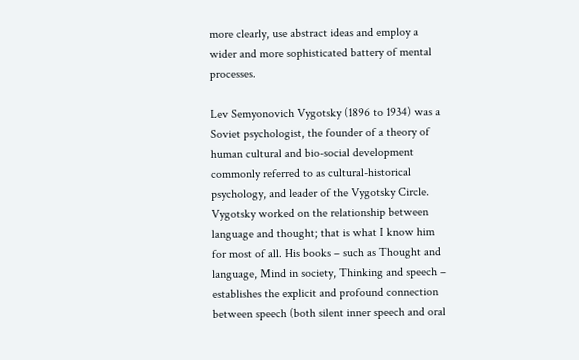more clearly, use abstract ideas and employ a wider and more sophisticated battery of mental processes.

Lev Semyonovich Vygotsky (1896 to 1934) was a Soviet psychologist, the founder of a theory of human cultural and bio-social development commonly referred to as cultural-historical psychology, and leader of the Vygotsky Circle. Vygotsky worked on the relationship between language and thought; that is what I know him for most of all. His books – such as Thought and language, Mind in society, Thinking and speech – establishes the explicit and profound connection between speech (both silent inner speech and oral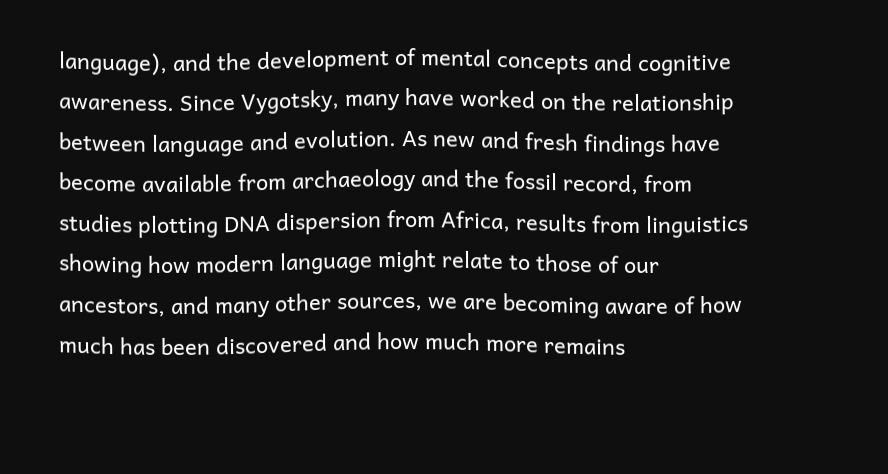language), and the development of mental concepts and cognitive awareness. Since Vygotsky, many have worked on the relationship between language and evolution. As new and fresh findings have become available from archaeology and the fossil record, from studies plotting DNA dispersion from Africa, results from linguistics showing how modern language might relate to those of our ancestors, and many other sources, we are becoming aware of how much has been discovered and how much more remains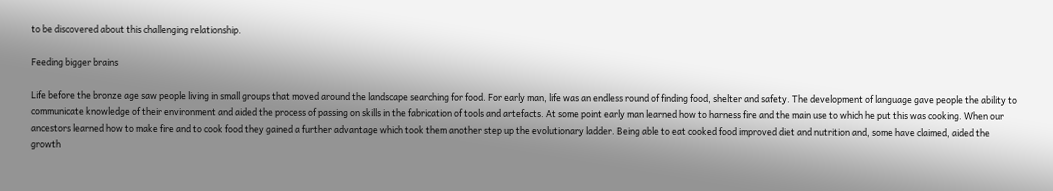to be discovered about this challenging relationship.

Feeding bigger brains

Life before the bronze age saw people living in small groups that moved around the landscape searching for food. For early man, life was an endless round of finding food, shelter and safety. The development of language gave people the ability to communicate knowledge of their environment and aided the process of passing on skills in the fabrication of tools and artefacts. At some point early man learned how to harness fire and the main use to which he put this was cooking. When our ancestors learned how to make fire and to cook food they gained a further advantage which took them another step up the evolutionary ladder. Being able to eat cooked food improved diet and nutrition and, some have claimed, aided the growth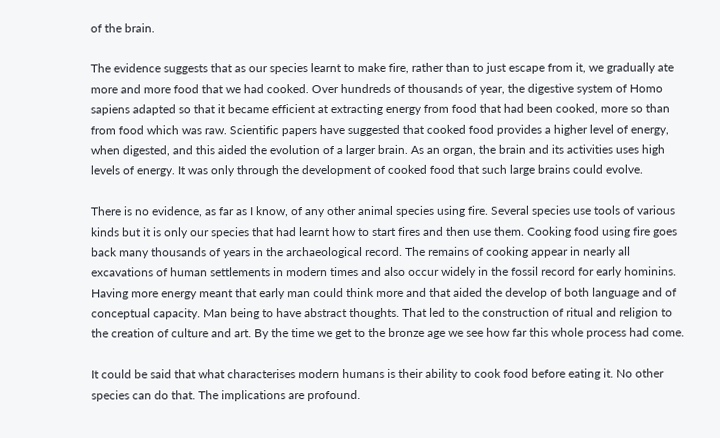of the brain.

The evidence suggests that as our species learnt to make fire, rather than to just escape from it, we gradually ate more and more food that we had cooked. Over hundreds of thousands of year, the digestive system of Homo sapiens adapted so that it became efficient at extracting energy from food that had been cooked, more so than from food which was raw. Scientific papers have suggested that cooked food provides a higher level of energy, when digested, and this aided the evolution of a larger brain. As an organ, the brain and its activities uses high levels of energy. It was only through the development of cooked food that such large brains could evolve.

There is no evidence, as far as I know, of any other animal species using fire. Several species use tools of various kinds but it is only our species that had learnt how to start fires and then use them. Cooking food using fire goes back many thousands of years in the archaeological record. The remains of cooking appear in nearly all excavations of human settlements in modern times and also occur widely in the fossil record for early hominins. Having more energy meant that early man could think more and that aided the develop of both language and of conceptual capacity. Man being to have abstract thoughts. That led to the construction of ritual and religion to the creation of culture and art. By the time we get to the bronze age we see how far this whole process had come.

It could be said that what characterises modern humans is their ability to cook food before eating it. No other species can do that. The implications are profound.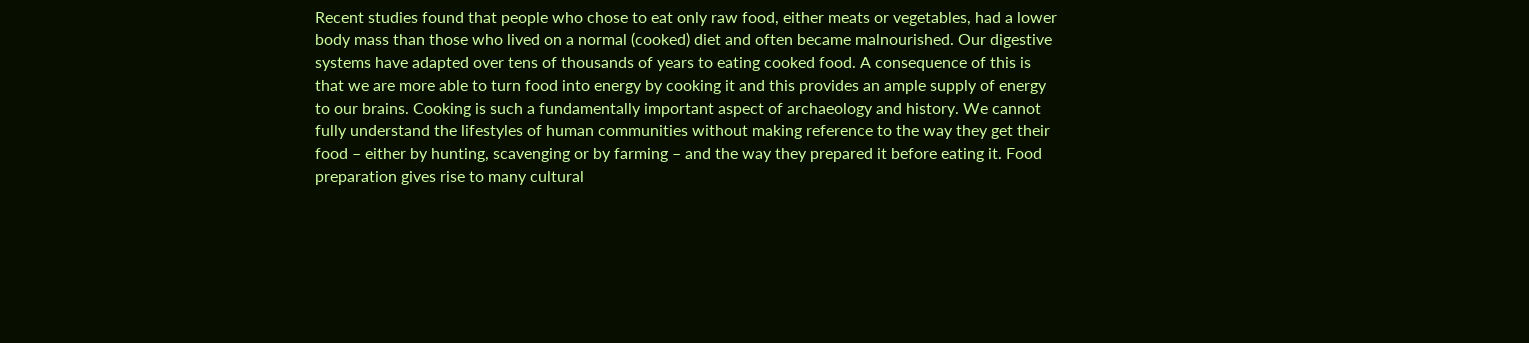Recent studies found that people who chose to eat only raw food, either meats or vegetables, had a lower body mass than those who lived on a normal (cooked) diet and often became malnourished. Our digestive systems have adapted over tens of thousands of years to eating cooked food. A consequence of this is that we are more able to turn food into energy by cooking it and this provides an ample supply of energy to our brains. Cooking is such a fundamentally important aspect of archaeology and history. We cannot fully understand the lifestyles of human communities without making reference to the way they get their food – either by hunting, scavenging or by farming – and the way they prepared it before eating it. Food preparation gives rise to many cultural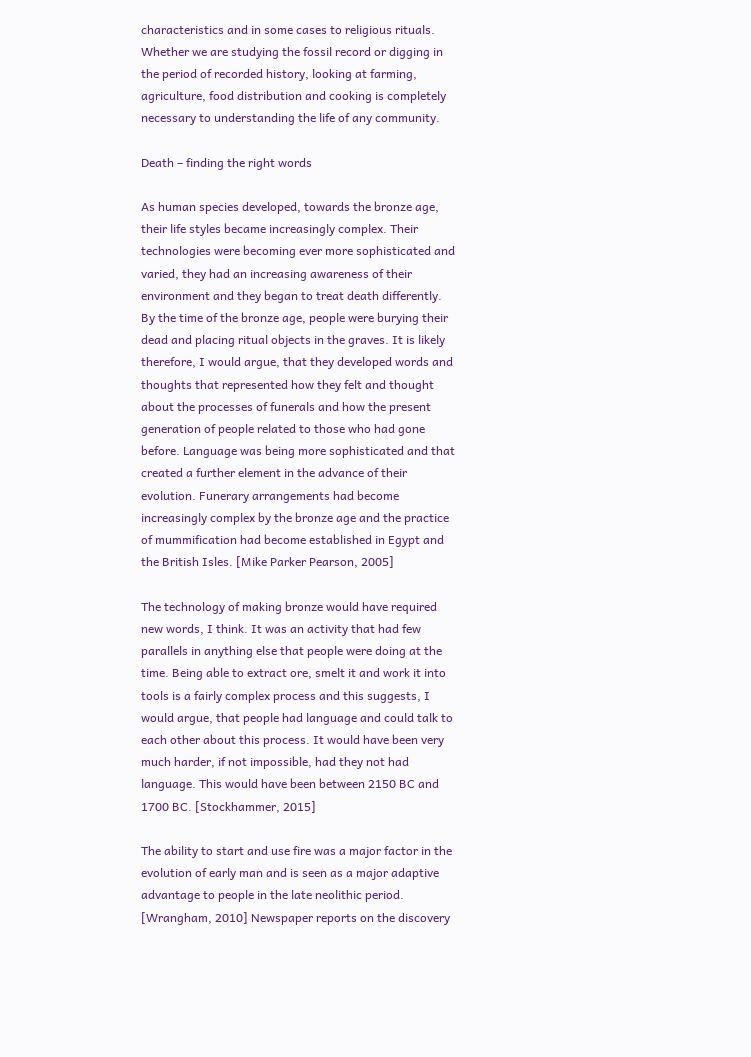characteristics and in some cases to religious rituals. Whether we are studying the fossil record or digging in the period of recorded history, looking at farming, agriculture, food distribution and cooking is completely necessary to understanding the life of any community.

Death – finding the right words

As human species developed, towards the bronze age, their life styles became increasingly complex. Their technologies were becoming ever more sophisticated and varied, they had an increasing awareness of their environment and they began to treat death differently. By the time of the bronze age, people were burying their dead and placing ritual objects in the graves. It is likely therefore, I would argue, that they developed words and thoughts that represented how they felt and thought about the processes of funerals and how the present generation of people related to those who had gone before. Language was being more sophisticated and that created a further element in the advance of their evolution. Funerary arrangements had become increasingly complex by the bronze age and the practice of mummification had become established in Egypt and the British Isles. [Mike Parker Pearson, 2005]

The technology of making bronze would have required new words, I think. It was an activity that had few parallels in anything else that people were doing at the time. Being able to extract ore, smelt it and work it into tools is a fairly complex process and this suggests, I would argue, that people had language and could talk to each other about this process. It would have been very much harder, if not impossible, had they not had language. This would have been between 2150 BC and 1700 BC. [Stockhammer, 2015]

The ability to start and use fire was a major factor in the evolution of early man and is seen as a major adaptive advantage to people in the late neolithic period. [Wrangham, 2010] Newspaper reports on the discovery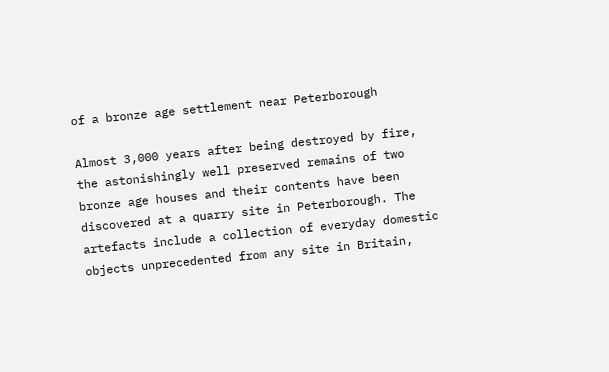of a bronze age settlement near Peterborough

Almost 3,000 years after being destroyed by fire, the astonishingly well preserved remains of two bronze age houses and their contents have been discovered at a quarry site in Peterborough. The artefacts include a collection of everyday domestic objects unprecedented from any site in Britain,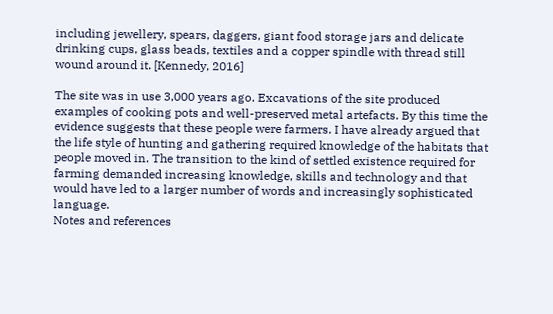including jewellery, spears, daggers, giant food storage jars and delicate drinking cups, glass beads, textiles and a copper spindle with thread still wound around it. [Kennedy, 2016]

The site was in use 3,000 years ago. Excavations of the site produced examples of cooking pots and well-preserved metal artefacts. By this time the evidence suggests that these people were farmers. I have already argued that the life style of hunting and gathering required knowledge of the habitats that people moved in. The transition to the kind of settled existence required for farming demanded increasing knowledge, skills and technology and that would have led to a larger number of words and increasingly sophisticated language.
Notes and references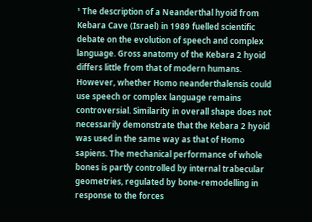¹ The description of a Neanderthal hyoid from Kebara Cave (Israel) in 1989 fuelled scientific debate on the evolution of speech and complex language. Gross anatomy of the Kebara 2 hyoid differs little from that of modern humans. However, whether Homo neanderthalensis could use speech or complex language remains controversial. Similarity in overall shape does not necessarily demonstrate that the Kebara 2 hyoid was used in the same way as that of Homo sapiens. The mechanical performance of whole bones is partly controlled by internal trabecular geometries, regulated by bone-remodelling in response to the forces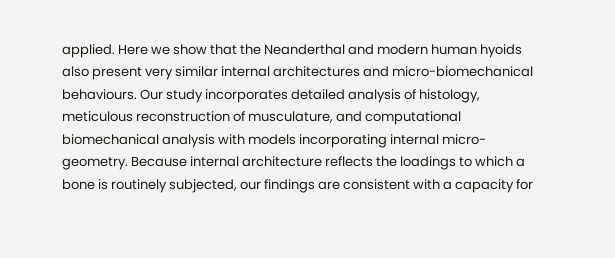applied. Here we show that the Neanderthal and modern human hyoids also present very similar internal architectures and micro-biomechanical behaviours. Our study incorporates detailed analysis of histology, meticulous reconstruction of musculature, and computational biomechanical analysis with models incorporating internal micro-geometry. Because internal architecture reflects the loadings to which a bone is routinely subjected, our findings are consistent with a capacity for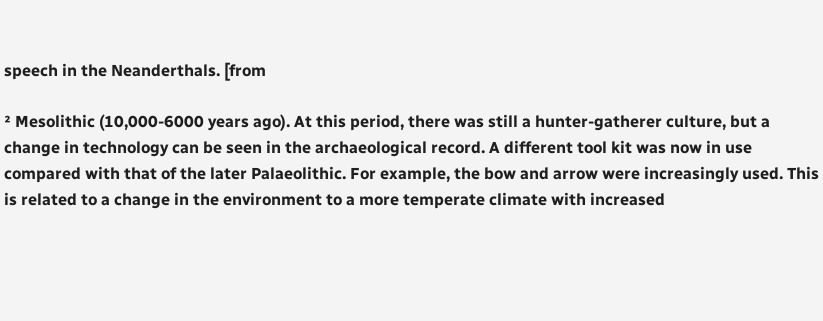speech in the Neanderthals. [from

² Mesolithic (10,000-6000 years ago). At this period, there was still a hunter-gatherer culture, but a change in technology can be seen in the archaeological record. A different tool kit was now in use compared with that of the later Palaeolithic. For example, the bow and arrow were increasingly used. This is related to a change in the environment to a more temperate climate with increased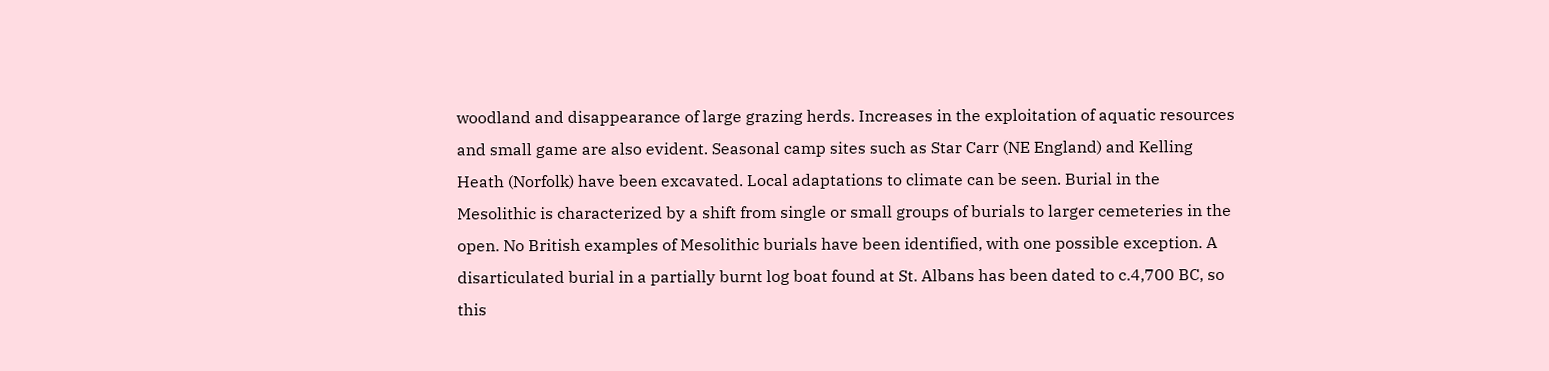woodland and disappearance of large grazing herds. Increases in the exploitation of aquatic resources and small game are also evident. Seasonal camp sites such as Star Carr (NE England) and Kelling Heath (Norfolk) have been excavated. Local adaptations to climate can be seen. Burial in the Mesolithic is characterized by a shift from single or small groups of burials to larger cemeteries in the open. No British examples of Mesolithic burials have been identified, with one possible exception. A disarticulated burial in a partially burnt log boat found at St. Albans has been dated to c.4,700 BC, so this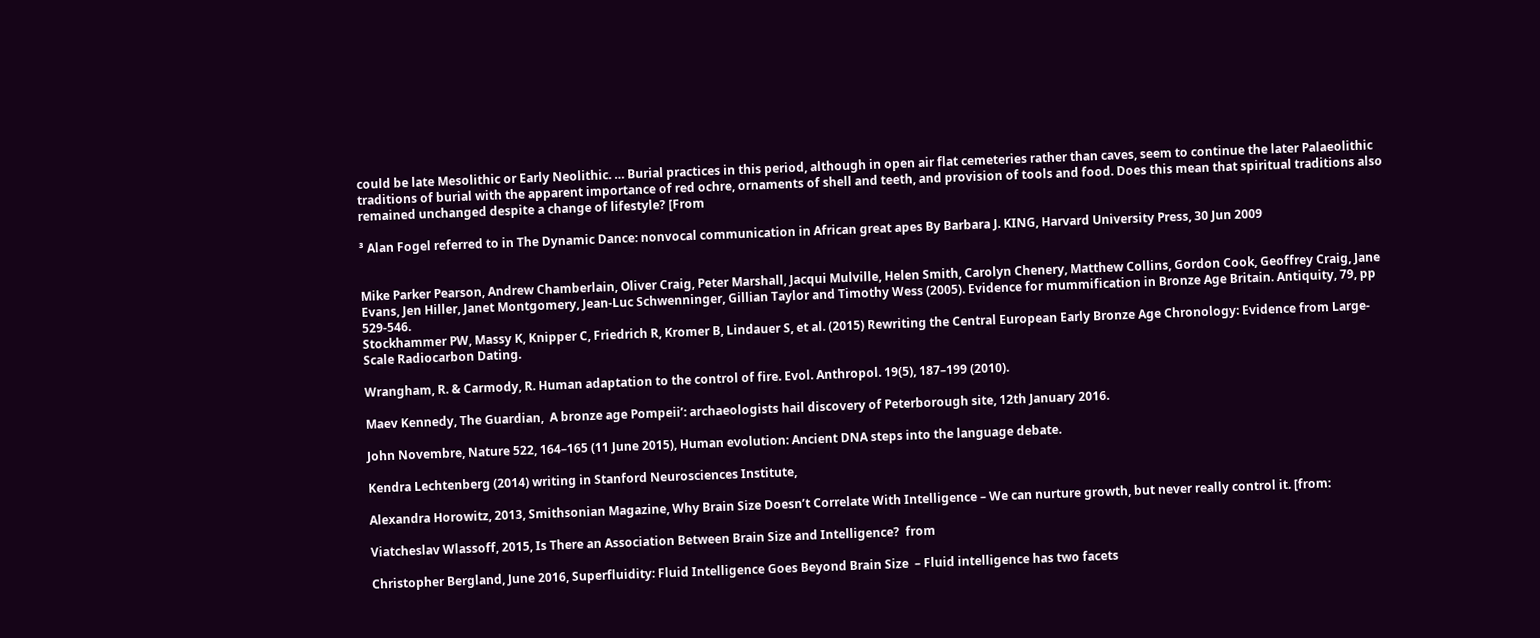could be late Mesolithic or Early Neolithic. … Burial practices in this period, although in open air flat cemeteries rather than caves, seem to continue the later Palaeolithic traditions of burial with the apparent importance of red ochre, ornaments of shell and teeth, and provision of tools and food. Does this mean that spiritual traditions also remained unchanged despite a change of lifestyle? [From

³ Alan Fogel referred to in The Dynamic Dance: nonvocal communication in African great apes By Barbara J. KING, Harvard University Press, 30 Jun 2009


Mike Parker Pearson, Andrew Chamberlain, Oliver Craig, Peter Marshall, Jacqui Mulville, Helen Smith, Carolyn Chenery, Matthew Collins, Gordon Cook, Geoffrey Craig, Jane Evans, Jen Hiller, Janet Montgomery, Jean-Luc Schwenninger, Gillian Taylor and Timothy Wess (2005). Evidence for mummification in Bronze Age Britain. Antiquity, 79, pp 529-546.
Stockhammer PW, Massy K, Knipper C, Friedrich R, Kromer B, Lindauer S, et al. (2015) Rewriting the Central European Early Bronze Age Chronology: Evidence from Large-Scale Radiocarbon Dating.

Wrangham, R. & Carmody, R. Human adaptation to the control of fire. Evol. Anthropol. 19(5), 187–199 (2010).

Maev Kennedy, The Guardian,  A bronze age Pompeii’: archaeologists hail discovery of Peterborough site, 12th January 2016.

John Novembre, Nature 522, 164–165 (11 June 2015), Human evolution: Ancient DNA steps into the language debate.

Kendra Lechtenberg (2014) writing in Stanford Neurosciences Institute,

Alexandra Horowitz, 2013, Smithsonian Magazine, Why Brain Size Doesn’t Correlate With Intelligence – We can nurture growth, but never really control it. [from:

Viatcheslav Wlassoff, 2015, Is There an Association Between Brain Size and Intelligence?  from

Christopher Bergland, June 2016, Superfluidity: Fluid Intelligence Goes Beyond Brain Size  – Fluid intelligence has two facets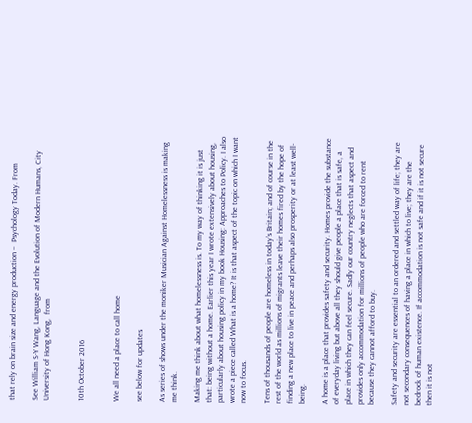that rely on brain size and energy production –  Psychology Today. From

See William S-Y Wang, Language and the Evolution of Modern Humans, City University of Hong Kong,  from


10th October 2016


We all need a place to call home

see below for updates

As series of shows under the moniker Musician Against Homelessness is making me think.

Making me think about what homelessness is. To my way of thinking it is just that: being without a home. Earlier this year I wrote extensively about housing, particularly about housing policy in my book Housing: Approaches to Policy. I also wrote a piece called What is a home? It is that aspect of the topic on which I want now to focus.

Tens of thousands of people are homeless in today’s Britain; and of course in the rest of the world as millions of migrants leave their homes fired by the hope of finding a new place to live in peace and perhaps also prosperity or at least well-being.

A home is a place that provides safety and security. Homes provide the substance of everyday living but above all they should give people a place that is safe, a place in which they can feel secure. Sadly our country neglects that aspect and provides only accommodation for millions of people who are forced to rent because they cannot afford to buy.

Safety and security are essential to an ordered and settled way of life; they are not secondary consequences of having a place in which to live; they are the bedrock of human existence. If accommodation is not safe and if it is not secure then it is not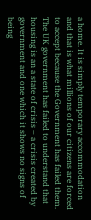a home. It is simply temporary accommodation and that is what millions of our citizens are forced to accept because the Government has failed them. The UK government has failed to understand that housing is an a state of crisis – a crisis created by government and one which it shows no signs of being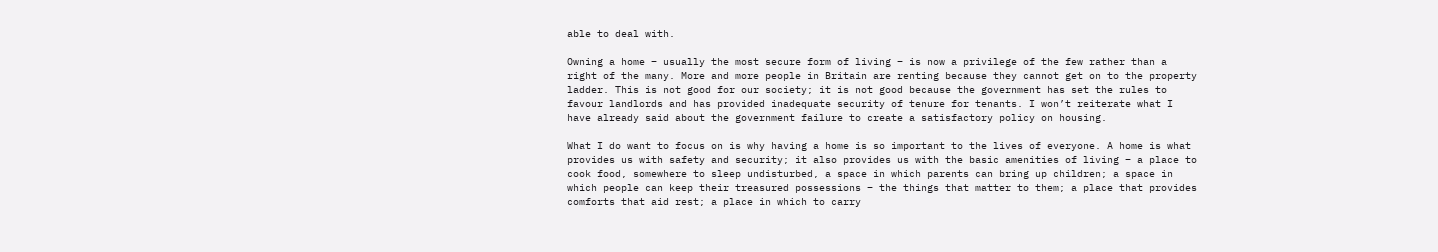able to deal with.

Owning a home – usually the most secure form of living – is now a privilege of the few rather than a right of the many. More and more people in Britain are renting because they cannot get on to the property ladder. This is not good for our society; it is not good because the government has set the rules to favour landlords and has provided inadequate security of tenure for tenants. I won’t reiterate what I have already said about the government failure to create a satisfactory policy on housing.

What I do want to focus on is why having a home is so important to the lives of everyone. A home is what provides us with safety and security; it also provides us with the basic amenities of living – a place to cook food, somewhere to sleep undisturbed, a space in which parents can bring up children; a space in which people can keep their treasured possessions – the things that matter to them; a place that provides comforts that aid rest; a place in which to carry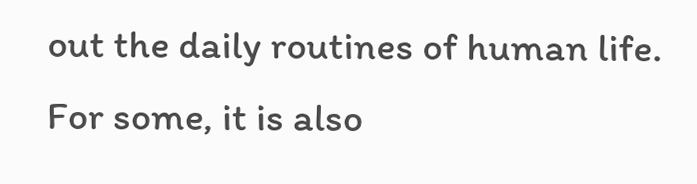out the daily routines of human life. For some, it is also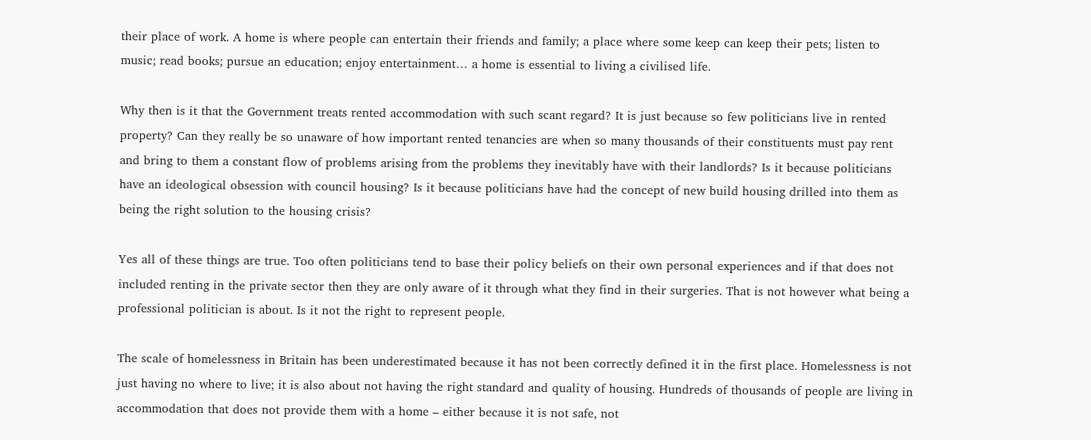their place of work. A home is where people can entertain their friends and family; a place where some keep can keep their pets; listen to music; read books; pursue an education; enjoy entertainment… a home is essential to living a civilised life.

Why then is it that the Government treats rented accommodation with such scant regard? It is just because so few politicians live in rented property? Can they really be so unaware of how important rented tenancies are when so many thousands of their constituents must pay rent and bring to them a constant flow of problems arising from the problems they inevitably have with their landlords? Is it because politicians have an ideological obsession with council housing? Is it because politicians have had the concept of new build housing drilled into them as being the right solution to the housing crisis?

Yes all of these things are true. Too often politicians tend to base their policy beliefs on their own personal experiences and if that does not included renting in the private sector then they are only aware of it through what they find in their surgeries. That is not however what being a professional politician is about. Is it not the right to represent people.

The scale of homelessness in Britain has been underestimated because it has not been correctly defined it in the first place. Homelessness is not just having no where to live; it is also about not having the right standard and quality of housing. Hundreds of thousands of people are living in accommodation that does not provide them with a home – either because it is not safe, not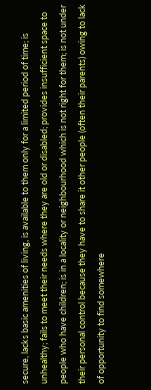secure, lacks basic amenities of living, is available to them only for a limited period of time; is unhealthy; fails to meet their needs where they are old or disabled; provides insufficient space to people who have children; is in a locality or neighbourhood which is not right for them; is not under their personal control because they have to share it other people (often their parents) owing to lack of opportunity to find somewhere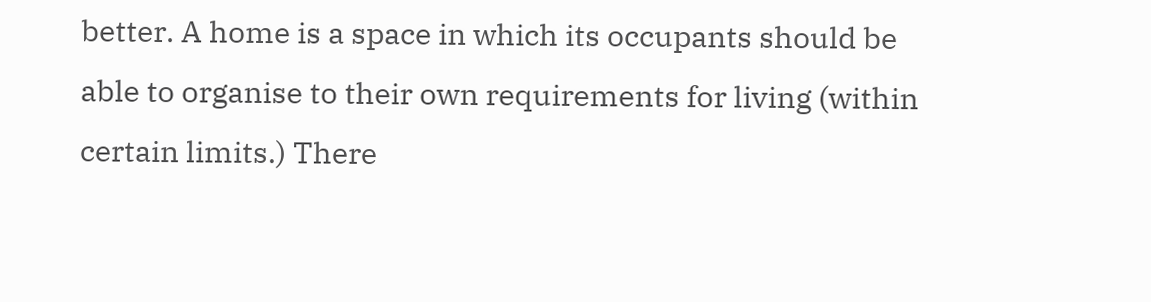better. A home is a space in which its occupants should be able to organise to their own requirements for living (within certain limits.) There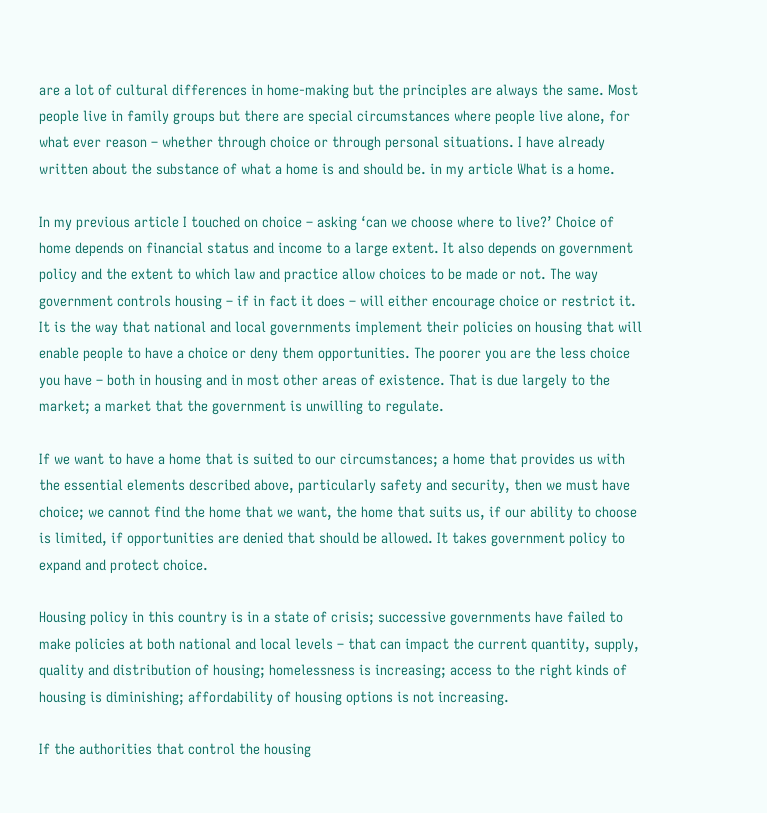are a lot of cultural differences in home-making but the principles are always the same. Most people live in family groups but there are special circumstances where people live alone, for what ever reason – whether through choice or through personal situations. I have already written about the substance of what a home is and should be. in my article What is a home.

In my previous article I touched on choice – asking ‘can we choose where to live?’ Choice of home depends on financial status and income to a large extent. It also depends on government policy and the extent to which law and practice allow choices to be made or not. The way government controls housing – if in fact it does – will either encourage choice or restrict it. It is the way that national and local governments implement their policies on housing that will enable people to have a choice or deny them opportunities. The poorer you are the less choice you have – both in housing and in most other areas of existence. That is due largely to the market; a market that the government is unwilling to regulate.

If we want to have a home that is suited to our circumstances; a home that provides us with the essential elements described above, particularly safety and security, then we must have choice; we cannot find the home that we want, the home that suits us, if our ability to choose is limited, if opportunities are denied that should be allowed. It takes government policy to expand and protect choice.

Housing policy in this country is in a state of crisis; successive governments have failed to make policies at both national and local levels – that can impact the current quantity, supply, quality and distribution of housing; homelessness is increasing; access to the right kinds of housing is diminishing; affordability of housing options is not increasing.

If the authorities that control the housing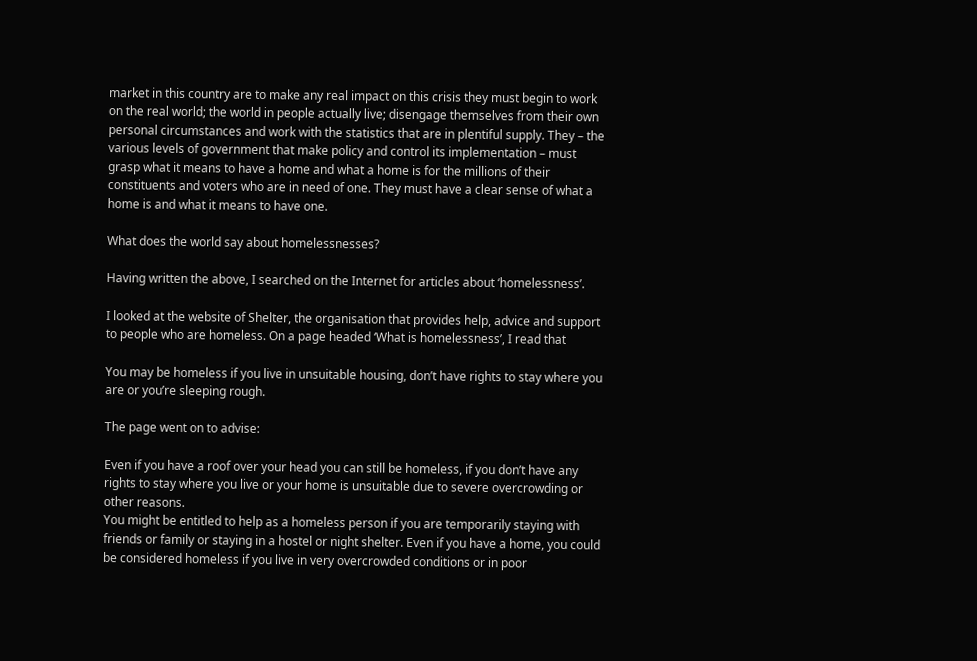market in this country are to make any real impact on this crisis they must begin to work on the real world; the world in people actually live; disengage themselves from their own personal circumstances and work with the statistics that are in plentiful supply. They – the various levels of government that make policy and control its implementation – must grasp what it means to have a home and what a home is for the millions of their constituents and voters who are in need of one. They must have a clear sense of what a home is and what it means to have one.

What does the world say about homelessnesses?

Having written the above, I searched on the Internet for articles about ‘homelessness’.

I looked at the website of Shelter, the organisation that provides help, advice and support to people who are homeless. On a page headed ‘What is homelessness’, I read that

You may be homeless if you live in unsuitable housing, don’t have rights to stay where you are or you’re sleeping rough.

The page went on to advise:

Even if you have a roof over your head you can still be homeless, if you don’t have any rights to stay where you live or your home is unsuitable due to severe overcrowding or other reasons.
You might be entitled to help as a homeless person if you are temporarily staying with friends or family or staying in a hostel or night shelter. Even if you have a home, you could be considered homeless if you live in very overcrowded conditions or in poor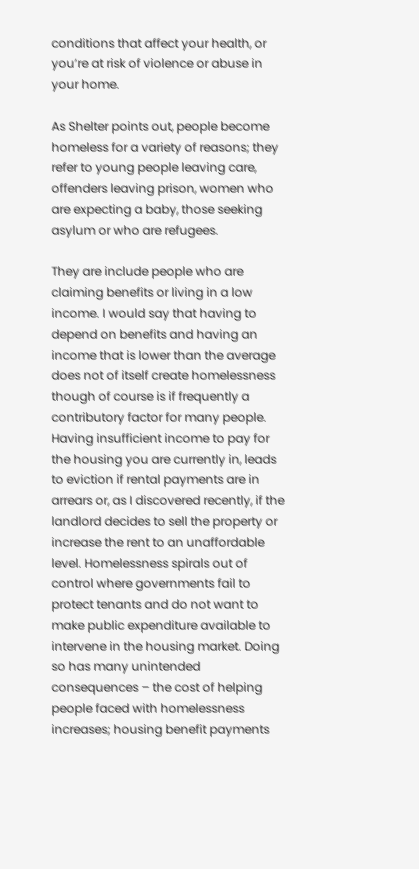conditions that affect your health, or you’re at risk of violence or abuse in your home.

As Shelter points out, people become homeless for a variety of reasons; they refer to young people leaving care, offenders leaving prison, women who are expecting a baby, those seeking asylum or who are refugees.

They are include people who are claiming benefits or living in a low income. I would say that having to depend on benefits and having an income that is lower than the average does not of itself create homelessness though of course is if frequently a contributory factor for many people. Having insufficient income to pay for the housing you are currently in, leads to eviction if rental payments are in arrears or, as I discovered recently, if the landlord decides to sell the property or increase the rent to an unaffordable level. Homelessness spirals out of control where governments fail to protect tenants and do not want to make public expenditure available to intervene in the housing market. Doing so has many unintended consequences – the cost of helping people faced with homelessness increases; housing benefit payments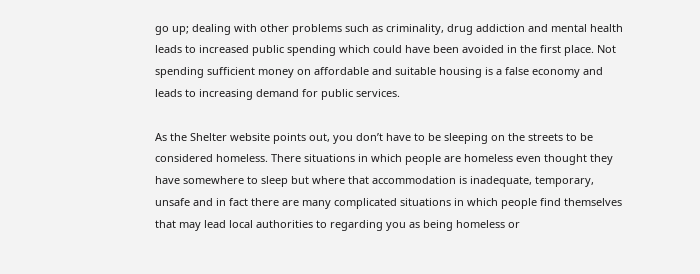go up; dealing with other problems such as criminality, drug addiction and mental health leads to increased public spending which could have been avoided in the first place. Not spending sufficient money on affordable and suitable housing is a false economy and leads to increasing demand for public services.

As the Shelter website points out, you don’t have to be sleeping on the streets to be considered homeless. There situations in which people are homeless even thought they have somewhere to sleep but where that accommodation is inadequate, temporary, unsafe and in fact there are many complicated situations in which people find themselves that may lead local authorities to regarding you as being homeless or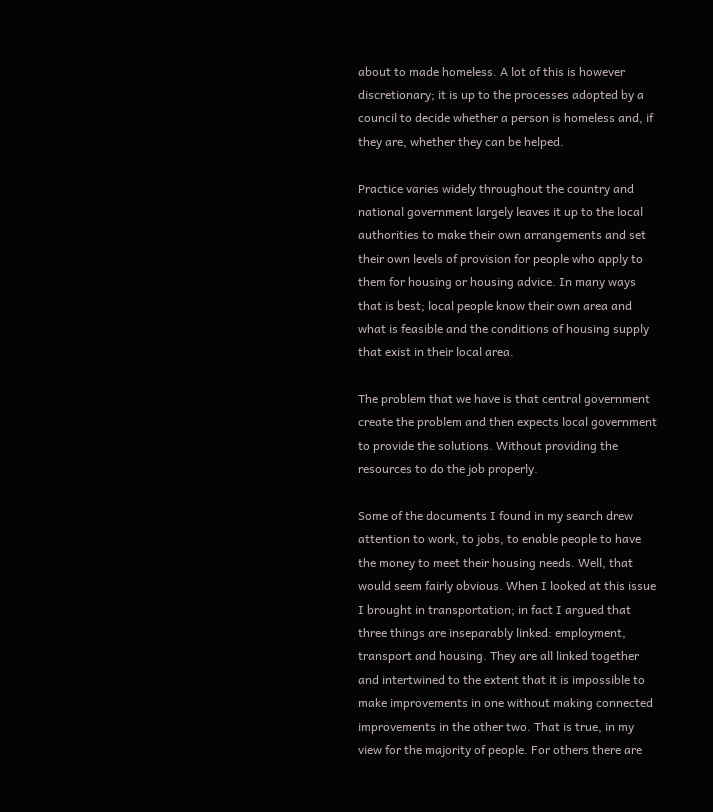about to made homeless. A lot of this is however discretionary; it is up to the processes adopted by a council to decide whether a person is homeless and, if they are, whether they can be helped.

Practice varies widely throughout the country and national government largely leaves it up to the local authorities to make their own arrangements and set their own levels of provision for people who apply to them for housing or housing advice. In many ways that is best; local people know their own area and what is feasible and the conditions of housing supply that exist in their local area.

The problem that we have is that central government create the problem and then expects local government to provide the solutions. Without providing the resources to do the job properly.

Some of the documents I found in my search drew attention to work, to jobs, to enable people to have the money to meet their housing needs. Well, that would seem fairly obvious. When I looked at this issue I brought in transportation; in fact I argued that three things are inseparably linked: employment, transport and housing. They are all linked together and intertwined to the extent that it is impossible to make improvements in one without making connected improvements in the other two. That is true, in my view for the majority of people. For others there are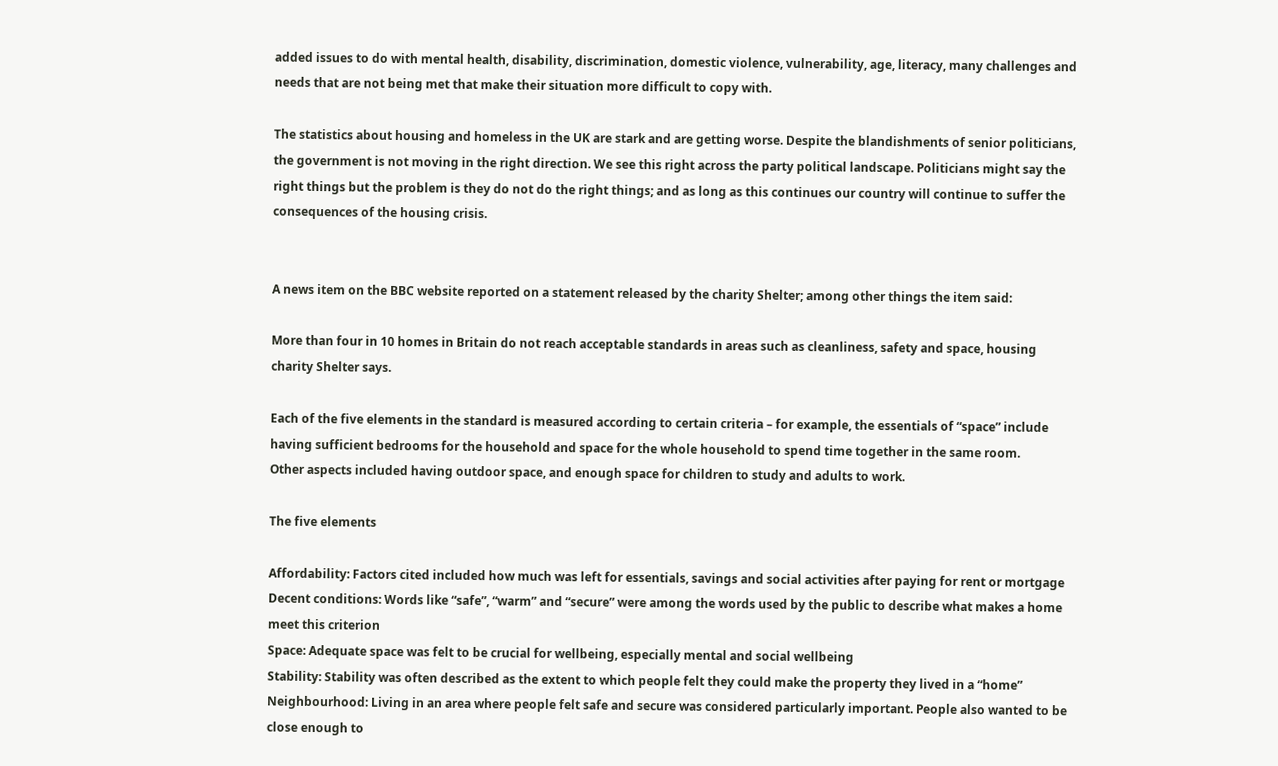added issues to do with mental health, disability, discrimination, domestic violence, vulnerability, age, literacy, many challenges and needs that are not being met that make their situation more difficult to copy with.

The statistics about housing and homeless in the UK are stark and are getting worse. Despite the blandishments of senior politicians, the government is not moving in the right direction. We see this right across the party political landscape. Politicians might say the right things but the problem is they do not do the right things; and as long as this continues our country will continue to suffer the consequences of the housing crisis.


A news item on the BBC website reported on a statement released by the charity Shelter; among other things the item said:

More than four in 10 homes in Britain do not reach acceptable standards in areas such as cleanliness, safety and space, housing charity Shelter says.

Each of the five elements in the standard is measured according to certain criteria – for example, the essentials of “space” include having sufficient bedrooms for the household and space for the whole household to spend time together in the same room.
Other aspects included having outdoor space, and enough space for children to study and adults to work.

The five elements

Affordability: Factors cited included how much was left for essentials, savings and social activities after paying for rent or mortgage
Decent conditions: Words like “safe”, “warm” and “secure” were among the words used by the public to describe what makes a home meet this criterion
Space: Adequate space was felt to be crucial for wellbeing, especially mental and social wellbeing
Stability: Stability was often described as the extent to which people felt they could make the property they lived in a “home”
Neighbourhood: Living in an area where people felt safe and secure was considered particularly important. People also wanted to be close enough to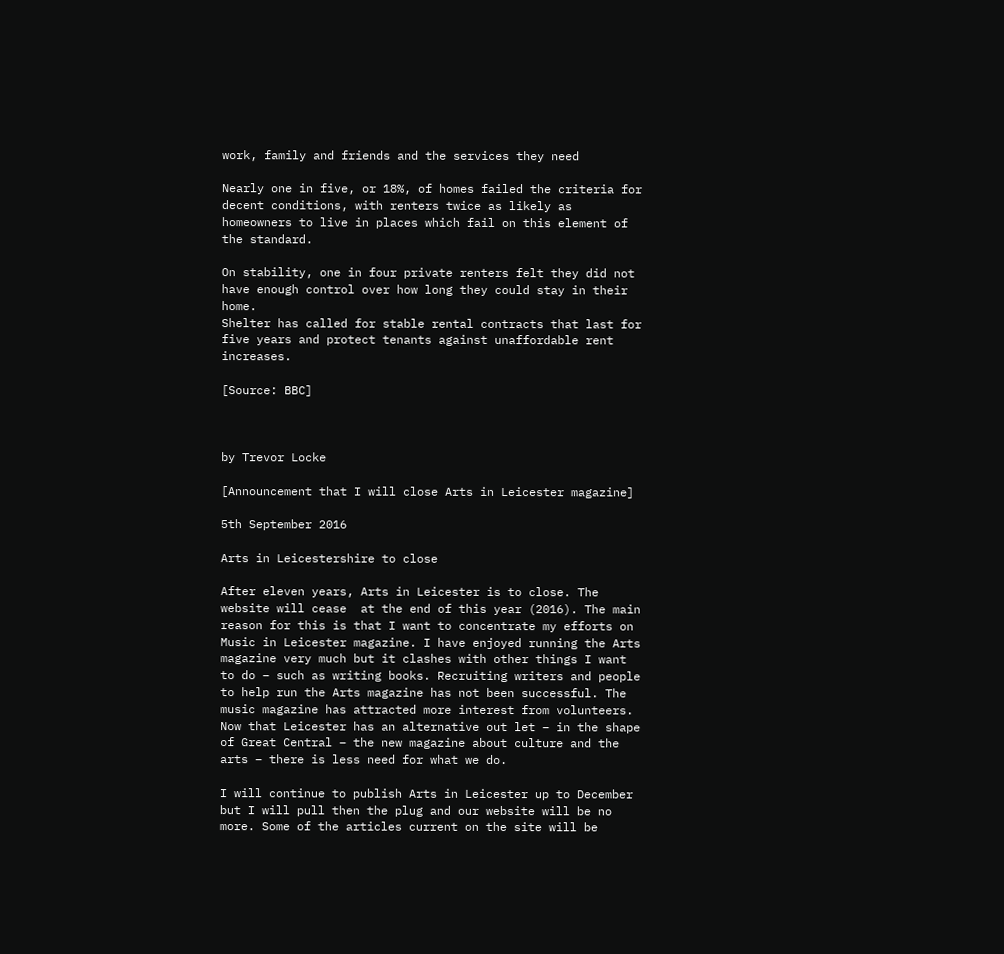work, family and friends and the services they need

Nearly one in five, or 18%, of homes failed the criteria for decent conditions, with renters twice as likely as homeowners to live in places which fail on this element of the standard.

On stability, one in four private renters felt they did not have enough control over how long they could stay in their home.
Shelter has called for stable rental contracts that last for five years and protect tenants against unaffordable rent increases.

[Source: BBC]



by Trevor Locke

[Announcement that I will close Arts in Leicester magazine]

5th September 2016

Arts in Leicestershire to close

After eleven years, Arts in Leicester is to close. The website will cease  at the end of this year (2016). The main reason for this is that I want to concentrate my efforts on Music in Leicester magazine. I have enjoyed running the Arts magazine very much but it clashes with other things I want to do – such as writing books. Recruiting writers and people to help run the Arts magazine has not been successful. The music magazine has attracted more interest from volunteers. Now that Leicester has an alternative out let – in the shape of Great Central – the new magazine about culture and the arts – there is less need for what we do.

I will continue to publish Arts in Leicester up to December but I will pull then the plug and our website will be no more. Some of the articles current on the site will be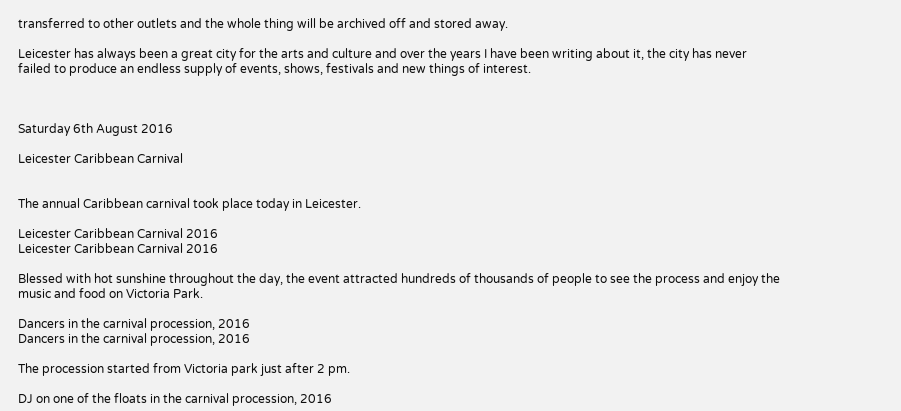transferred to other outlets and the whole thing will be archived off and stored away.

Leicester has always been a great city for the arts and culture and over the years I have been writing about it, the city has never failed to produce an endless supply of events, shows, festivals and new things of interest.



Saturday 6th August 2016

Leicester Caribbean Carnival


The annual Caribbean carnival took place today in Leicester.

Leicester Caribbean Carnival 2016
Leicester Caribbean Carnival 2016

Blessed with hot sunshine throughout the day, the event attracted hundreds of thousands of people to see the process and enjoy the music and food on Victoria Park.

Dancers in the carnival procession, 2016
Dancers in the carnival procession, 2016

The procession started from Victoria park just after 2 pm.

DJ on one of the floats in the carnival procession, 2016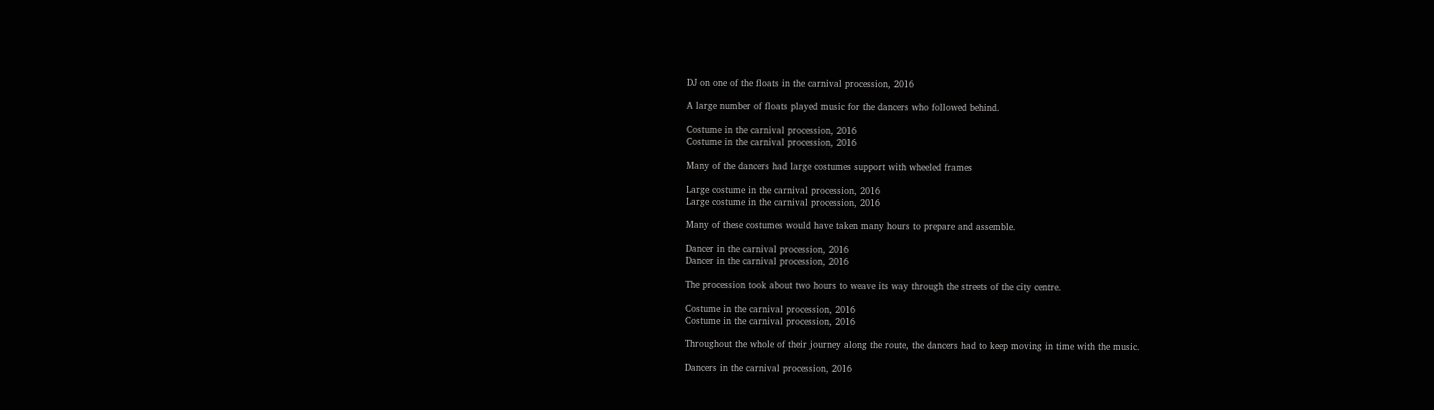DJ on one of the floats in the carnival procession, 2016

A large number of floats played music for the dancers who followed behind.

Costume in the carnival procession, 2016
Costume in the carnival procession, 2016

Many of the dancers had large costumes support with wheeled frames

Large costume in the carnival procession, 2016
Large costume in the carnival procession, 2016

Many of these costumes would have taken many hours to prepare and assemble.

Dancer in the carnival procession, 2016
Dancer in the carnival procession, 2016

The procession took about two hours to weave its way through the streets of the city centre.

Costume in the carnival procession, 2016
Costume in the carnival procession, 2016

Throughout the whole of their journey along the route, the dancers had to keep moving in time with the music.

Dancers in the carnival procession, 2016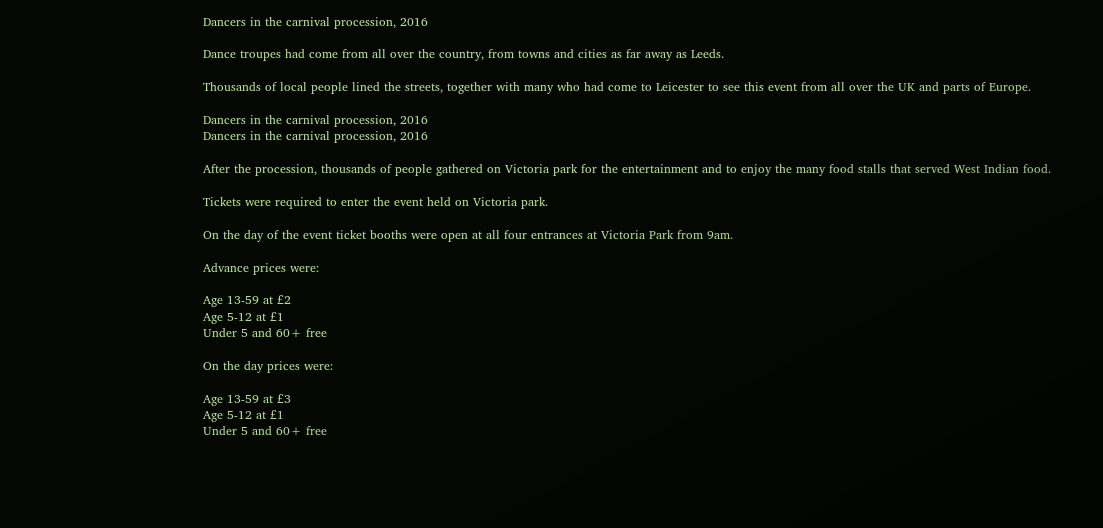Dancers in the carnival procession, 2016

Dance troupes had come from all over the country, from towns and cities as far away as Leeds.

Thousands of local people lined the streets, together with many who had come to Leicester to see this event from all over the UK and parts of Europe.

Dancers in the carnival procession, 2016
Dancers in the carnival procession, 2016

After the procession, thousands of people gathered on Victoria park for the entertainment and to enjoy the many food stalls that served West Indian food.

Tickets were required to enter the event held on Victoria park.

On the day of the event ticket booths were open at all four entrances at Victoria Park from 9am.

Advance prices were:

Age 13-59 at £2
Age 5-12 at £1
Under 5 and 60+ free

On the day prices were:

Age 13-59 at £3
Age 5-12 at £1
Under 5 and 60+ free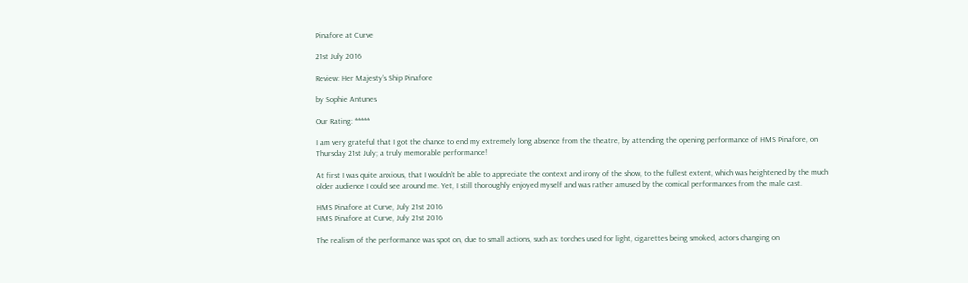Pinafore at Curve

21st July 2016

Review: Her Majesty’s Ship Pinafore

by Sophie Antunes

Our Rating: *****

I am very grateful that I got the chance to end my extremely long absence from the theatre, by attending the opening performance of HMS Pinafore, on Thursday 21st July; a truly memorable performance!

At first I was quite anxious, that I wouldn’t be able to appreciate the context and irony of the show, to the fullest extent, which was heightened by the much older audience I could see around me. Yet, I still thoroughly enjoyed myself and was rather amused by the comical performances from the male cast.

HMS Pinafore at Curve, July 21st 2016
HMS Pinafore at Curve, July 21st 2016

The realism of the performance was spot on, due to small actions, such as: torches used for light, cigarettes being smoked, actors changing on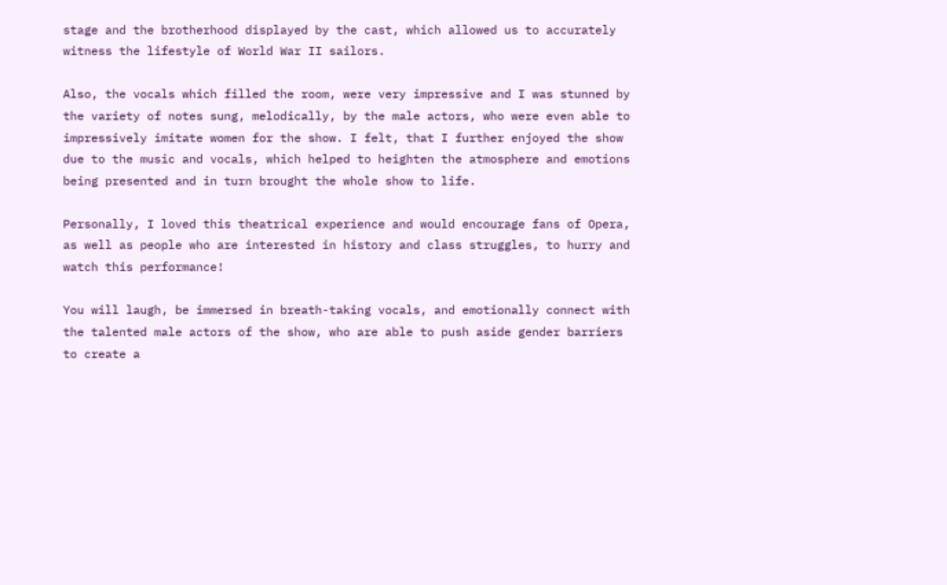stage and the brotherhood displayed by the cast, which allowed us to accurately witness the lifestyle of World War II sailors.

Also, the vocals which filled the room, were very impressive and I was stunned by the variety of notes sung, melodically, by the male actors, who were even able to impressively imitate women for the show. I felt, that I further enjoyed the show due to the music and vocals, which helped to heighten the atmosphere and emotions being presented and in turn brought the whole show to life.

Personally, I loved this theatrical experience and would encourage fans of Opera, as well as people who are interested in history and class struggles, to hurry and watch this performance!

You will laugh, be immersed in breath-taking vocals, and emotionally connect with the talented male actors of the show, who are able to push aside gender barriers to create a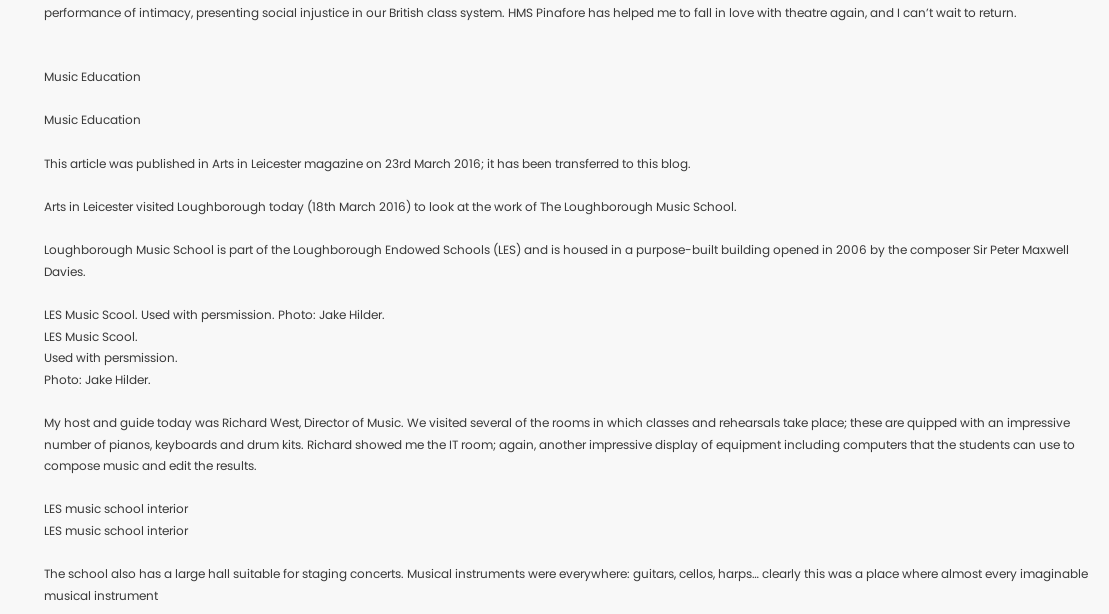performance of intimacy, presenting social injustice in our British class system. HMS Pinafore has helped me to fall in love with theatre again, and I can’t wait to return.


Music Education

Music Education

This article was published in Arts in Leicester magazine on 23rd March 2016; it has been transferred to this blog.

Arts in Leicester visited Loughborough today (18th March 2016) to look at the work of The Loughborough Music School.

Loughborough Music School is part of the Loughborough Endowed Schools (LES) and is housed in a purpose-built building opened in 2006 by the composer Sir Peter Maxwell Davies.

LES Music Scool. Used with persmission. Photo: Jake Hilder.
LES Music Scool.
Used with persmission.
Photo: Jake Hilder.

My host and guide today was Richard West, Director of Music. We visited several of the rooms in which classes and rehearsals take place; these are quipped with an impressive number of pianos, keyboards and drum kits. Richard showed me the IT room; again, another impressive display of equipment including computers that the students can use to compose music and edit the results.

LES music school interior
LES music school interior

The school also has a large hall suitable for staging concerts. Musical instruments were everywhere: guitars, cellos, harps… clearly this was a place where almost every imaginable musical instrument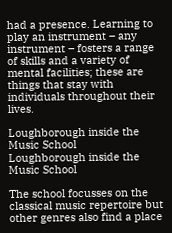had a presence. Learning to play an instrument – any instrument – fosters a range of skills and a variety of mental facilities; these are things that stay with individuals throughout their lives.

Loughborough inside the Music School
Loughborough inside the Music School

The school focusses on the classical music repertoire but other genres also find a place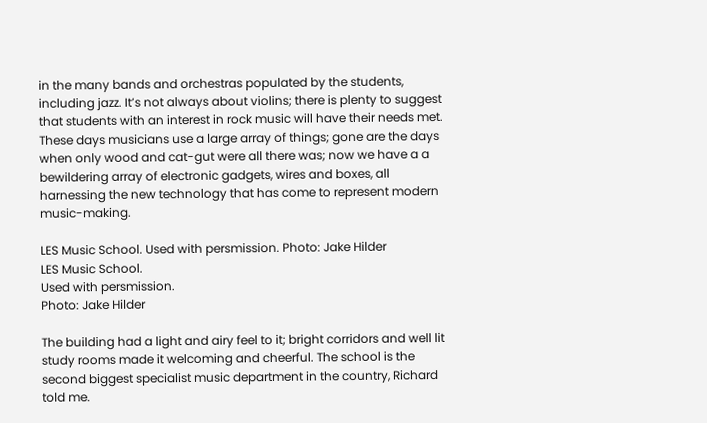in the many bands and orchestras populated by the students, including jazz. It’s not always about violins; there is plenty to suggest that students with an interest in rock music will have their needs met. These days musicians use a large array of things; gone are the days when only wood and cat-gut were all there was; now we have a a bewildering array of electronic gadgets, wires and boxes, all harnessing the new technology that has come to represent modern music-making.

LES Music School. Used with persmission. Photo: Jake Hilder
LES Music School.
Used with persmission.
Photo: Jake Hilder

The building had a light and airy feel to it; bright corridors and well lit study rooms made it welcoming and cheerful. The school is the second biggest specialist music department in the country, Richard told me.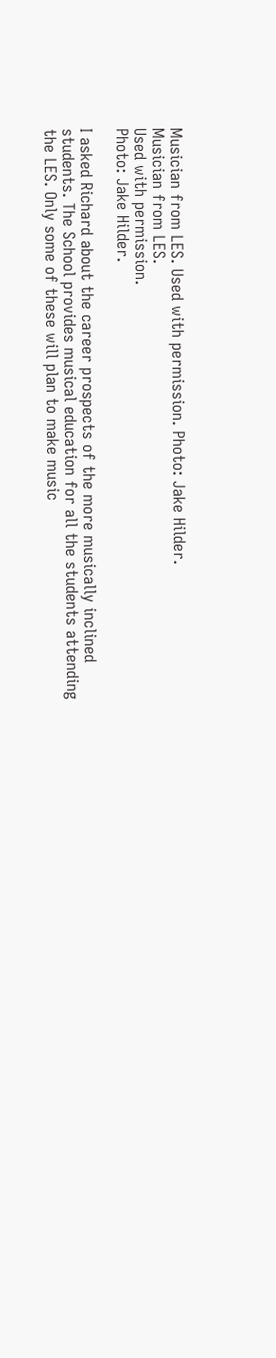Musician from LES. Used with permission. Photo: Jake Hilder.
Musician from LES.
Used with permission.
Photo: Jake Hilder.

I asked Richard about the career prospects of the more musically inclined students. The School provides musical education for all the students attending the LES. Only some of these will plan to make music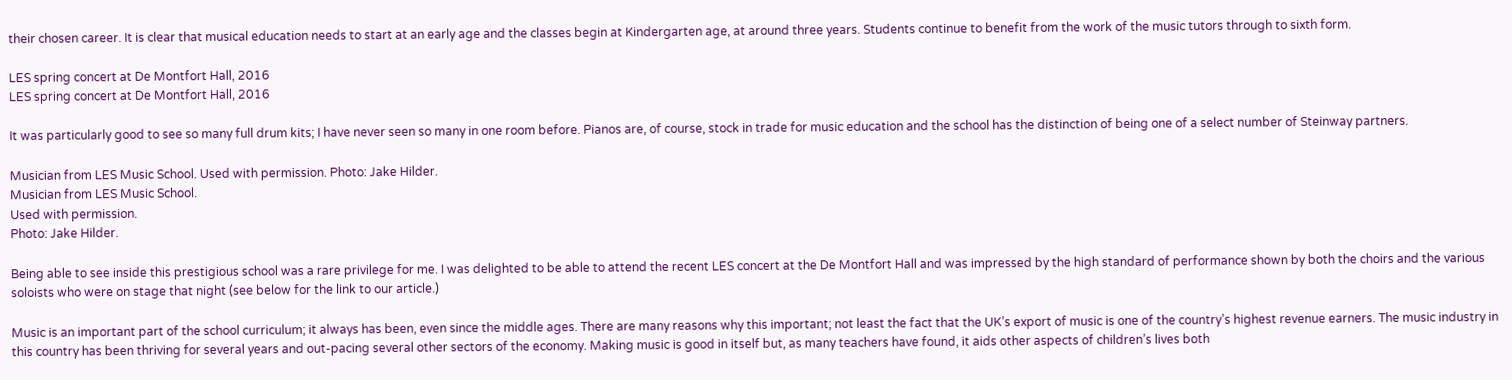their chosen career. It is clear that musical education needs to start at an early age and the classes begin at Kindergarten age, at around three years. Students continue to benefit from the work of the music tutors through to sixth form.

LES spring concert at De Montfort Hall, 2016
LES spring concert at De Montfort Hall, 2016

It was particularly good to see so many full drum kits; I have never seen so many in one room before. Pianos are, of course, stock in trade for music education and the school has the distinction of being one of a select number of Steinway partners.

Musician from LES Music School. Used with permission. Photo: Jake Hilder.
Musician from LES Music School.
Used with permission.
Photo: Jake Hilder.

Being able to see inside this prestigious school was a rare privilege for me. I was delighted to be able to attend the recent LES concert at the De Montfort Hall and was impressed by the high standard of performance shown by both the choirs and the various soloists who were on stage that night (see below for the link to our article.)

Music is an important part of the school curriculum; it always has been, even since the middle ages. There are many reasons why this important; not least the fact that the UK’s export of music is one of the country’s highest revenue earners. The music industry in this country has been thriving for several years and out-pacing several other sectors of the economy. Making music is good in itself but, as many teachers have found, it aids other aspects of children’s lives both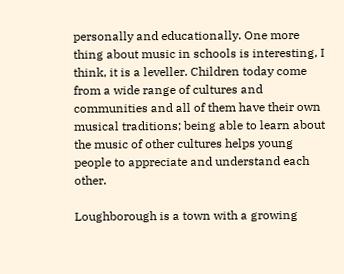personally and educationally. One more thing about music in schools is interesting, I think, it is a leveller. Children today come from a wide range of cultures and communities and all of them have their own musical traditions; being able to learn about the music of other cultures helps young people to appreciate and understand each other.

Loughborough is a town with a growing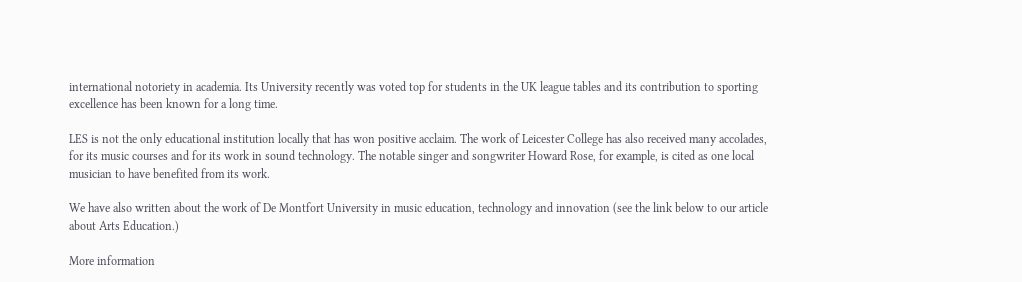international notoriety in academia. Its University recently was voted top for students in the UK league tables and its contribution to sporting excellence has been known for a long time.

LES is not the only educational institution locally that has won positive acclaim. The work of Leicester College has also received many accolades, for its music courses and for its work in sound technology. The notable singer and songwriter Howard Rose, for example, is cited as one local musician to have benefited from its work.

We have also written about the work of De Montfort University in music education, technology and innovation (see the link below to our article about Arts Education.)

More information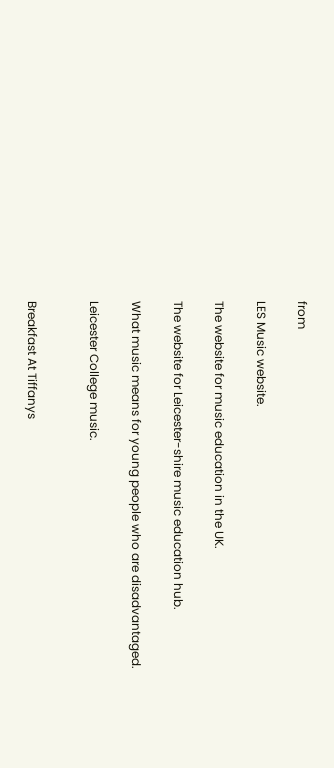from

LES Music website.

The website for music education in the UK.

The website for Leicester-shire music education hub.

What music means for young people who are disadvantaged.

Leicester College music.


Breakfast At Tiffanys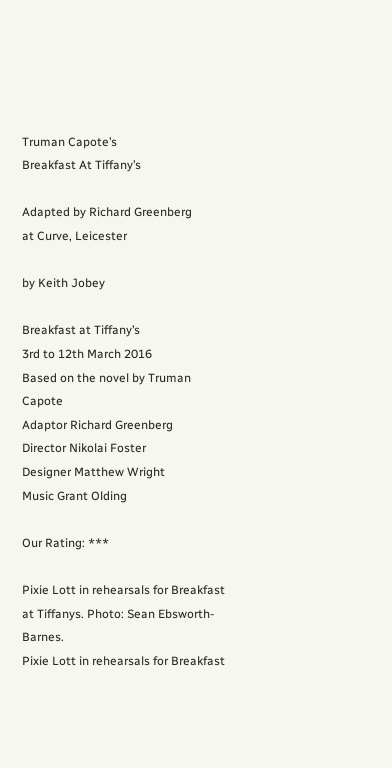Truman Capote’s
Breakfast At Tiffany’s

Adapted by Richard Greenberg
at Curve, Leicester

by Keith Jobey

Breakfast at Tiffany’s
3rd to 12th March 2016
Based on the novel by Truman Capote
Adaptor Richard Greenberg
Director Nikolai Foster
Designer Matthew Wright
Music Grant Olding

Our Rating: ***

Pixie Lott in rehearsals for Breakfast at Tiffanys. Photo: Sean Ebsworth-Barnes.
Pixie Lott in rehearsals for Breakfast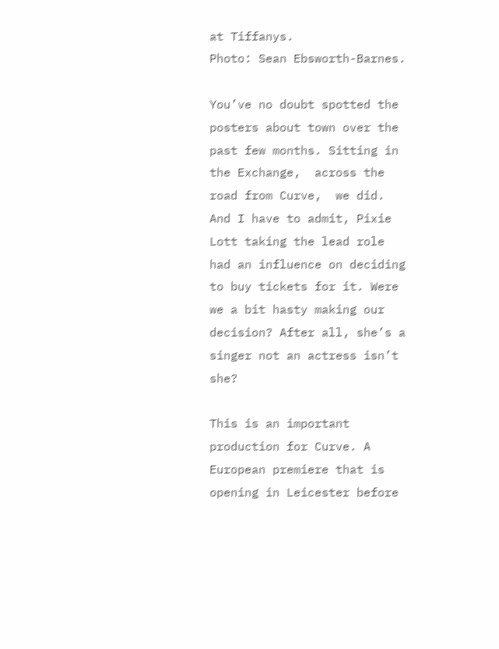at Tiffanys.
Photo: Sean Ebsworth-Barnes.

You’ve no doubt spotted the posters about town over the past few months. Sitting in the Exchange,  across the road from Curve,  we did. And I have to admit, Pixie Lott taking the lead role had an influence on deciding to buy tickets for it. Were we a bit hasty making our decision? After all, she’s a singer not an actress isn’t she?

This is an important production for Curve. A European premiere that is opening in Leicester before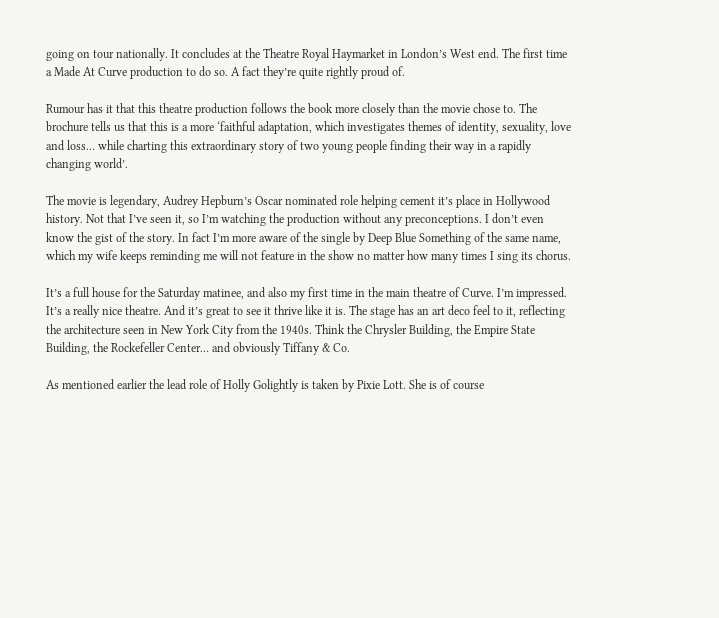going on tour nationally. It concludes at the Theatre Royal Haymarket in London’s West end. The first time a Made At Curve production to do so. A fact they’re quite rightly proud of.

Rumour has it that this theatre production follows the book more closely than the movie chose to. The brochure tells us that this is a more ‘faithful adaptation, which investigates themes of identity, sexuality, love and loss… while charting this extraordinary story of two young people finding their way in a rapidly changing world’.

The movie is legendary, Audrey Hepburn’s Oscar nominated role helping cement it’s place in Hollywood history. Not that I’ve seen it, so I’m watching the production without any preconceptions. I don’t even know the gist of the story. In fact I’m more aware of the single by Deep Blue Something of the same name, which my wife keeps reminding me will not feature in the show no matter how many times I sing its chorus.

It’s a full house for the Saturday matinee, and also my first time in the main theatre of Curve. I’m impressed. It’s a really nice theatre. And it’s great to see it thrive like it is. The stage has an art deco feel to it, reflecting the architecture seen in New York City from the 1940s. Think the Chrysler Building, the Empire State Building, the Rockefeller Center… and obviously Tiffany & Co.

As mentioned earlier the lead role of Holly Golightly is taken by Pixie Lott. She is of course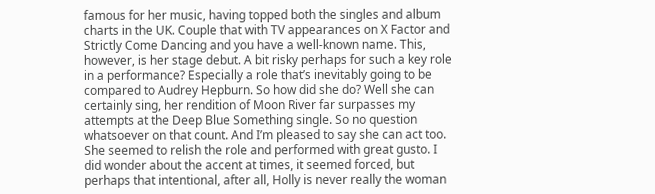famous for her music, having topped both the singles and album charts in the UK. Couple that with TV appearances on X Factor and Strictly Come Dancing and you have a well-known name. This, however, is her stage debut. A bit risky perhaps for such a key role in a performance? Especially a role that’s inevitably going to be compared to Audrey Hepburn. So how did she do? Well she can certainly sing, her rendition of Moon River far surpasses my attempts at the Deep Blue Something single. So no question whatsoever on that count. And I’m pleased to say she can act too. She seemed to relish the role and performed with great gusto. I did wonder about the accent at times, it seemed forced, but perhaps that intentional, after all, Holly is never really the woman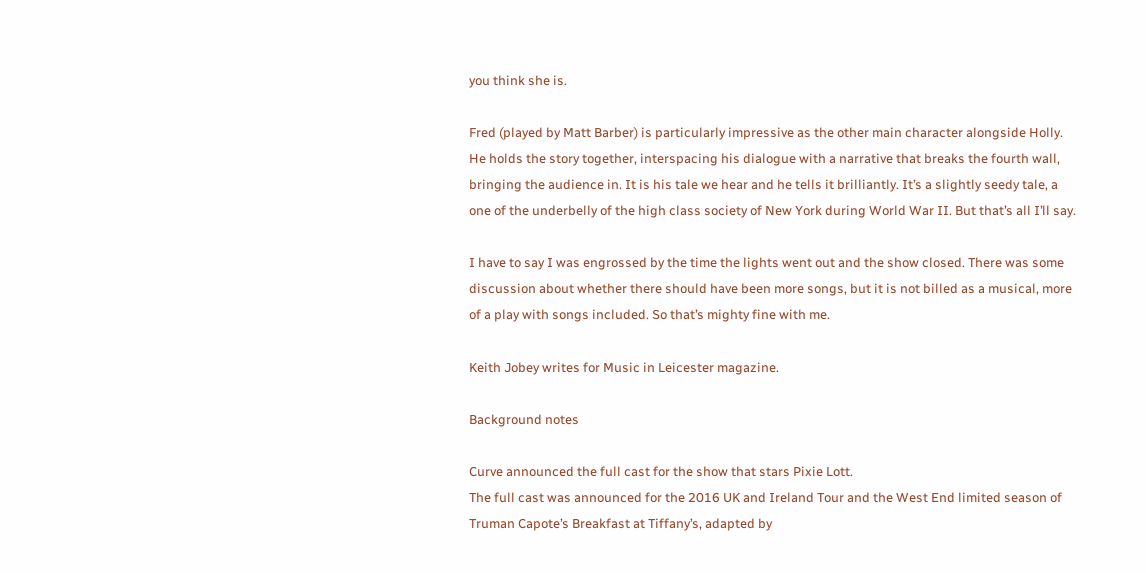you think she is.

Fred (played by Matt Barber) is particularly impressive as the other main character alongside Holly. He holds the story together, interspacing his dialogue with a narrative that breaks the fourth wall, bringing the audience in. It is his tale we hear and he tells it brilliantly. It’s a slightly seedy tale, a one of the underbelly of the high class society of New York during World War II. But that’s all I’ll say.

I have to say I was engrossed by the time the lights went out and the show closed. There was some discussion about whether there should have been more songs, but it is not billed as a musical, more of a play with songs included. So that’s mighty fine with me.

Keith Jobey writes for Music in Leicester magazine.

Background notes

Curve announced the full cast for the show that stars Pixie Lott.
The full cast was announced for the 2016 UK and Ireland Tour and the West End limited season of Truman Capote’s Breakfast at Tiffany’s, adapted by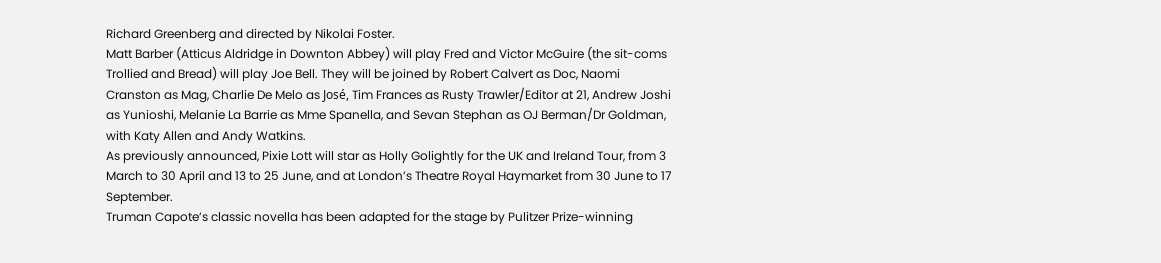Richard Greenberg and directed by Nikolai Foster.
Matt Barber (Atticus Aldridge in Downton Abbey) will play Fred and Victor McGuire (the sit-coms Trollied and Bread) will play Joe Bell. They will be joined by Robert Calvert as Doc, Naomi Cranston as Mag, Charlie De Melo as José, Tim Frances as Rusty Trawler/Editor at 21, Andrew Joshi as Yunioshi, Melanie La Barrie as Mme Spanella, and Sevan Stephan as OJ Berman/Dr Goldman, with Katy Allen and Andy Watkins.
As previously announced, Pixie Lott will star as Holly Golightly for the UK and Ireland Tour, from 3 March to 30 April and 13 to 25 June, and at London’s Theatre Royal Haymarket from 30 June to 17 September.
Truman Capote’s classic novella has been adapted for the stage by Pulitzer Prize-winning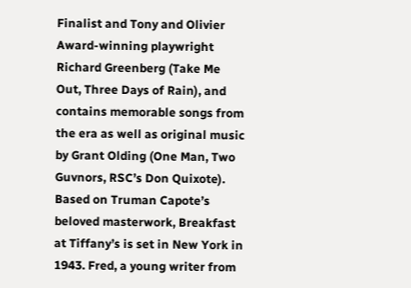Finalist and Tony and Olivier Award-winning playwright Richard Greenberg (Take Me Out, Three Days of Rain), and contains memorable songs from the era as well as original music by Grant Olding (One Man, Two Guvnors, RSC’s Don Quixote).
Based on Truman Capote’s beloved masterwork, Breakfast at Tiffany’s is set in New York in 1943. Fred, a young writer from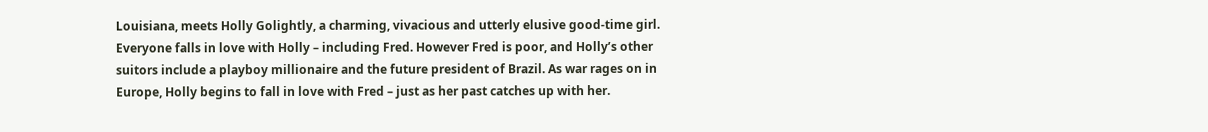Louisiana, meets Holly Golightly, a charming, vivacious and utterly elusive good-time girl. Everyone falls in love with Holly – including Fred. However Fred is poor, and Holly’s other suitors include a playboy millionaire and the future president of Brazil. As war rages on in Europe, Holly begins to fall in love with Fred – just as her past catches up with her.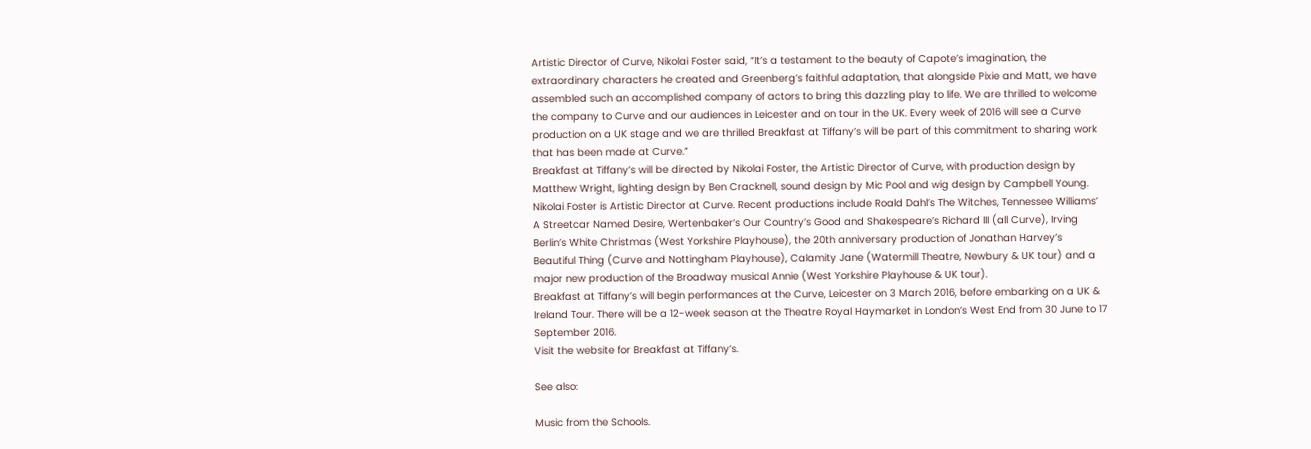Artistic Director of Curve, Nikolai Foster said, “It’s a testament to the beauty of Capote’s imagination, the extraordinary characters he created and Greenberg’s faithful adaptation, that alongside Pixie and Matt, we have assembled such an accomplished company of actors to bring this dazzling play to life. We are thrilled to welcome the company to Curve and our audiences in Leicester and on tour in the UK. Every week of 2016 will see a Curve production on a UK stage and we are thrilled Breakfast at Tiffany’s will be part of this commitment to sharing work that has been made at Curve.”
Breakfast at Tiffany’s will be directed by Nikolai Foster, the Artistic Director of Curve, with production design by Matthew Wright, lighting design by Ben Cracknell, sound design by Mic Pool and wig design by Campbell Young.
Nikolai Foster is Artistic Director at Curve. Recent productions include Roald Dahl’s The Witches, Tennessee Williams’ A Streetcar Named Desire, Wertenbaker’s Our Country’s Good and Shakespeare’s Richard III (all Curve), Irving Berlin’s White Christmas (West Yorkshire Playhouse), the 20th anniversary production of Jonathan Harvey’s Beautiful Thing (Curve and Nottingham Playhouse), Calamity Jane (Watermill Theatre, Newbury & UK tour) and a major new production of the Broadway musical Annie (West Yorkshire Playhouse & UK tour).
Breakfast at Tiffany’s will begin performances at the Curve, Leicester on 3 March 2016, before embarking on a UK & Ireland Tour. There will be a 12-week season at the Theatre Royal Haymarket in London’s West End from 30 June to 17 September 2016.
Visit the website for Breakfast at Tiffany’s.

See also:

Music from the Schools.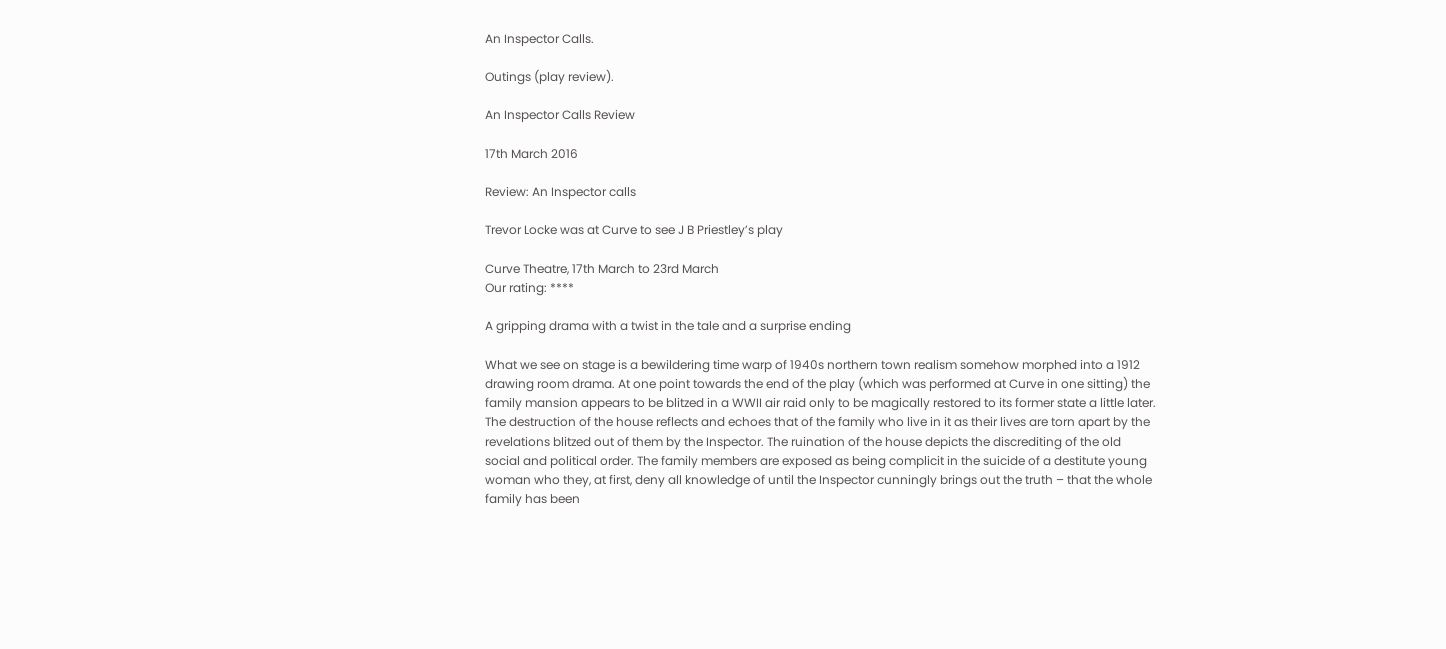An Inspector Calls.

Outings (play review).

An Inspector Calls Review

17th March 2016

Review: An Inspector calls

Trevor Locke was at Curve to see J B Priestley’s play

Curve Theatre, 17th March to 23rd March
Our rating: ****

A gripping drama with a twist in the tale and a surprise ending

What we see on stage is a bewildering time warp of 1940s northern town realism somehow morphed into a 1912 drawing room drama. At one point towards the end of the play (which was performed at Curve in one sitting) the family mansion appears to be blitzed in a WWII air raid only to be magically restored to its former state a little later. The destruction of the house reflects and echoes that of the family who live in it as their lives are torn apart by the revelations blitzed out of them by the Inspector. The ruination of the house depicts the discrediting of the old social and political order. The family members are exposed as being complicit in the suicide of a destitute young woman who they, at first, deny all knowledge of until the Inspector cunningly brings out the truth – that the whole family has been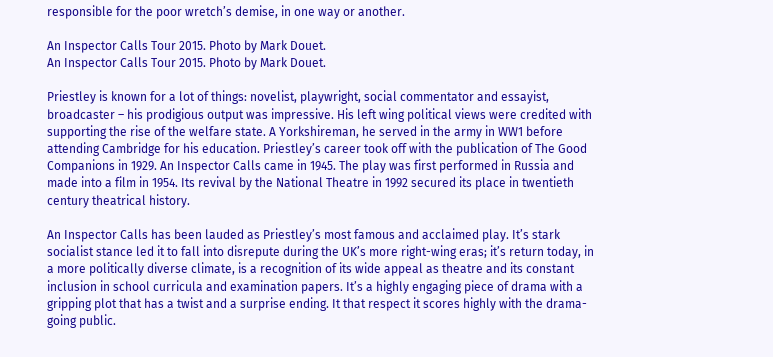responsible for the poor wretch’s demise, in one way or another.

An Inspector Calls Tour 2015. Photo by Mark Douet.
An Inspector Calls Tour 2015. Photo by Mark Douet.

Priestley is known for a lot of things: novelist, playwright, social commentator and essayist, broadcaster – his prodigious output was impressive. His left wing political views were credited with supporting the rise of the welfare state. A Yorkshireman, he served in the army in WW1 before attending Cambridge for his education. Priestley’s career took off with the publication of The Good Companions in 1929. An Inspector Calls came in 1945. The play was first performed in Russia and made into a film in 1954. Its revival by the National Theatre in 1992 secured its place in twentieth century theatrical history.

An Inspector Calls has been lauded as Priestley’s most famous and acclaimed play. It’s stark socialist stance led it to fall into disrepute during the UK’s more right-wing eras; it’s return today, in a more politically diverse climate, is a recognition of its wide appeal as theatre and its constant inclusion in school curricula and examination papers. It’s a highly engaging piece of drama with a gripping plot that has a twist and a surprise ending. It that respect it scores highly with the drama-going public.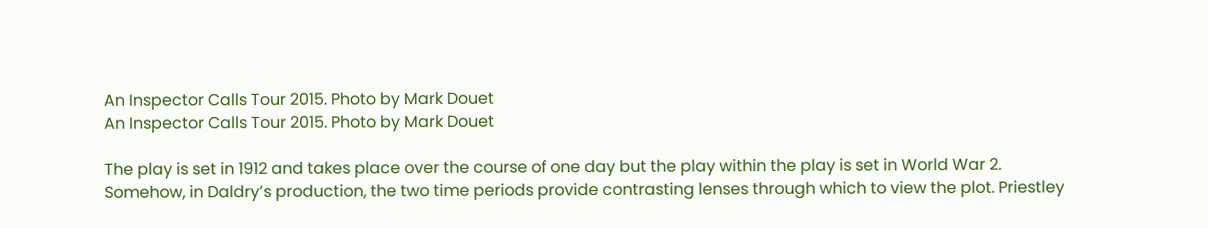An Inspector Calls Tour 2015. Photo by Mark Douet
An Inspector Calls Tour 2015. Photo by Mark Douet

The play is set in 1912 and takes place over the course of one day but the play within the play is set in World War 2. Somehow, in Daldry’s production, the two time periods provide contrasting lenses through which to view the plot. Priestley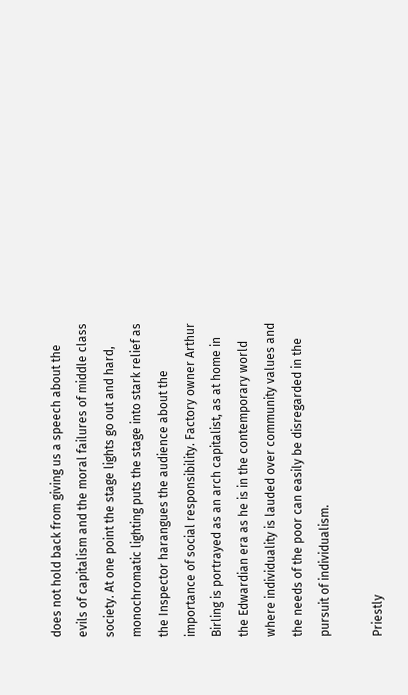does not hold back from giving us a speech about the evils of capitalism and the moral failures of middle class society. At one point the stage lights go out and hard, monochromatic lighting puts the stage into stark relief as the Inspector harangues the audience about the importance of social responsibility. Factory owner Arthur Birling is portrayed as an arch capitalist, as at home in the Edwardian era as he is in the contemporary world where individuality is lauded over community values and the needs of the poor can easily be disregarded in the pursuit of individualism.

Priestly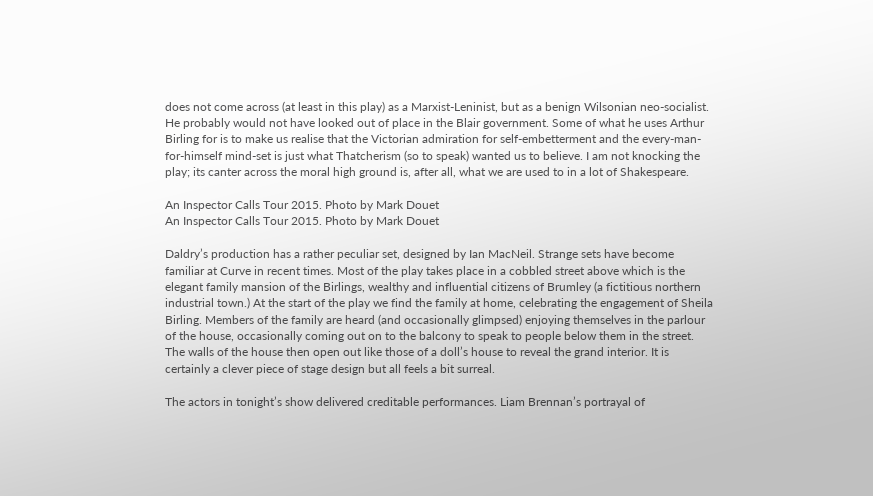does not come across (at least in this play) as a Marxist-Leninist, but as a benign Wilsonian neo-socialist. He probably would not have looked out of place in the Blair government. Some of what he uses Arthur Birling for is to make us realise that the Victorian admiration for self-embetterment and the every-man-for-himself mind-set is just what Thatcherism (so to speak) wanted us to believe. I am not knocking the play; its canter across the moral high ground is, after all, what we are used to in a lot of Shakespeare.

An Inspector Calls Tour 2015. Photo by Mark Douet
An Inspector Calls Tour 2015. Photo by Mark Douet

Daldry’s production has a rather peculiar set, designed by Ian MacNeil. Strange sets have become familiar at Curve in recent times. Most of the play takes place in a cobbled street above which is the elegant family mansion of the Birlings, wealthy and influential citizens of Brumley (a fictitious northern industrial town.) At the start of the play we find the family at home, celebrating the engagement of Sheila Birling. Members of the family are heard (and occasionally glimpsed) enjoying themselves in the parlour of the house, occasionally coming out on to the balcony to speak to people below them in the street. The walls of the house then open out like those of a doll’s house to reveal the grand interior. It is certainly a clever piece of stage design but all feels a bit surreal.

The actors in tonight’s show delivered creditable performances. Liam Brennan’s portrayal of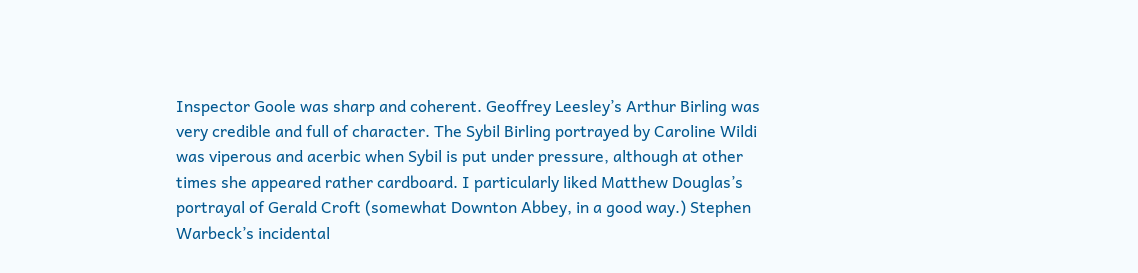Inspector Goole was sharp and coherent. Geoffrey Leesley’s Arthur Birling was very credible and full of character. The Sybil Birling portrayed by Caroline Wildi was viperous and acerbic when Sybil is put under pressure, although at other times she appeared rather cardboard. I particularly liked Matthew Douglas’s portrayal of Gerald Croft (somewhat Downton Abbey, in a good way.) Stephen Warbeck’s incidental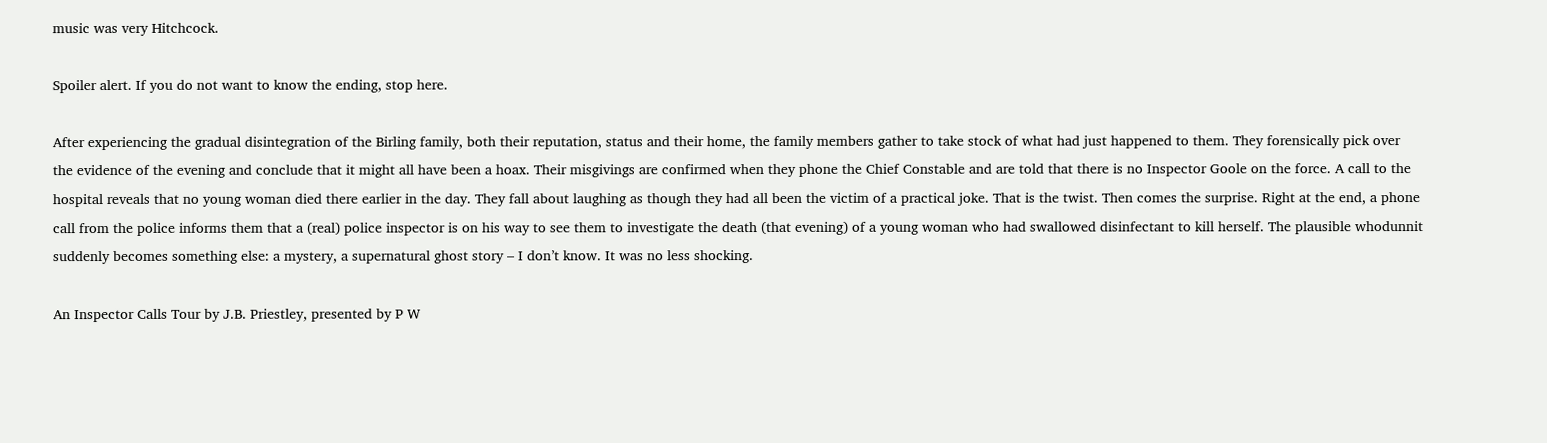music was very Hitchcock.

Spoiler alert. If you do not want to know the ending, stop here.

After experiencing the gradual disintegration of the Birling family, both their reputation, status and their home, the family members gather to take stock of what had just happened to them. They forensically pick over the evidence of the evening and conclude that it might all have been a hoax. Their misgivings are confirmed when they phone the Chief Constable and are told that there is no Inspector Goole on the force. A call to the hospital reveals that no young woman died there earlier in the day. They fall about laughing as though they had all been the victim of a practical joke. That is the twist. Then comes the surprise. Right at the end, a phone call from the police informs them that a (real) police inspector is on his way to see them to investigate the death (that evening) of a young woman who had swallowed disinfectant to kill herself. The plausible whodunnit suddenly becomes something else: a mystery, a supernatural ghost story – I don’t know. It was no less shocking.

An Inspector Calls Tour by J.B. Priestley, presented by P W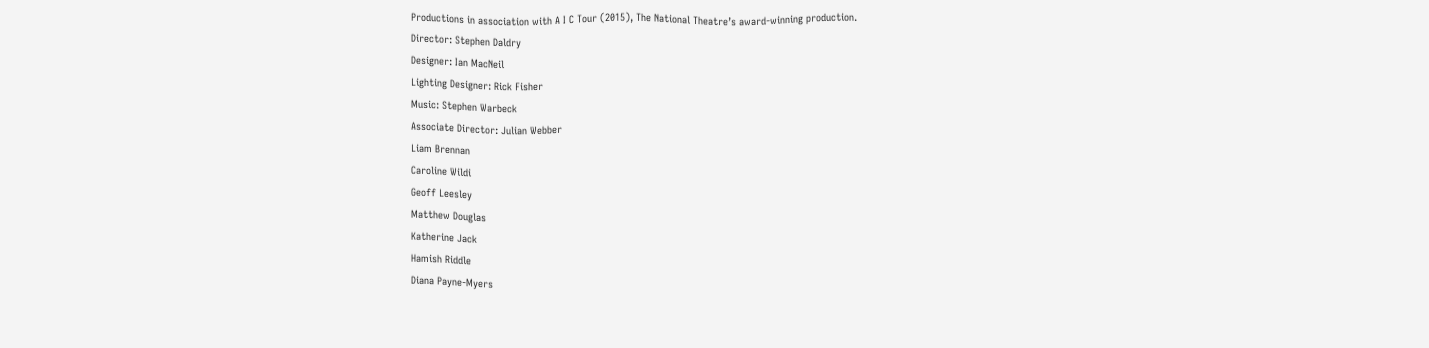Productions in association with A I C Tour (2015), The National Theatre’s award-winning production.
Director: Stephen Daldry
Designer: Ian MacNeil
Lighting Designer: Rick Fisher
Music: Stephen Warbeck
Associate Director: Julian Webber
Liam Brennan
Caroline Wildi
Geoff Leesley
Matthew Douglas
Katherine Jack
Hamish Riddle
Diana Payne-Myers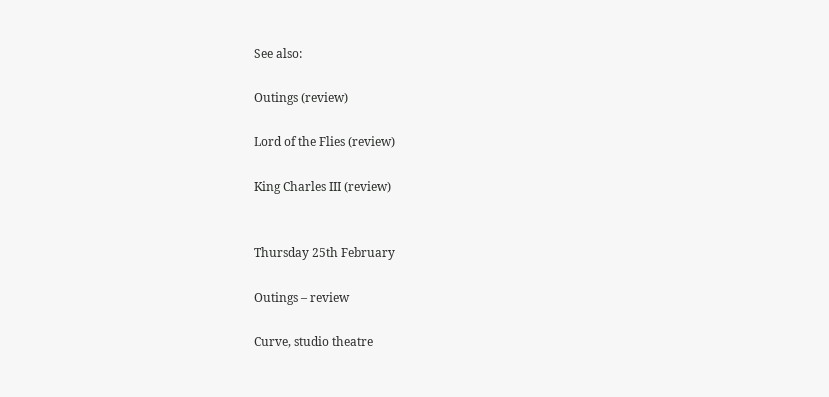See also:

Outings (review)

Lord of the Flies (review)

King Charles III (review)


Thursday 25th February

Outings – review

Curve, studio theatre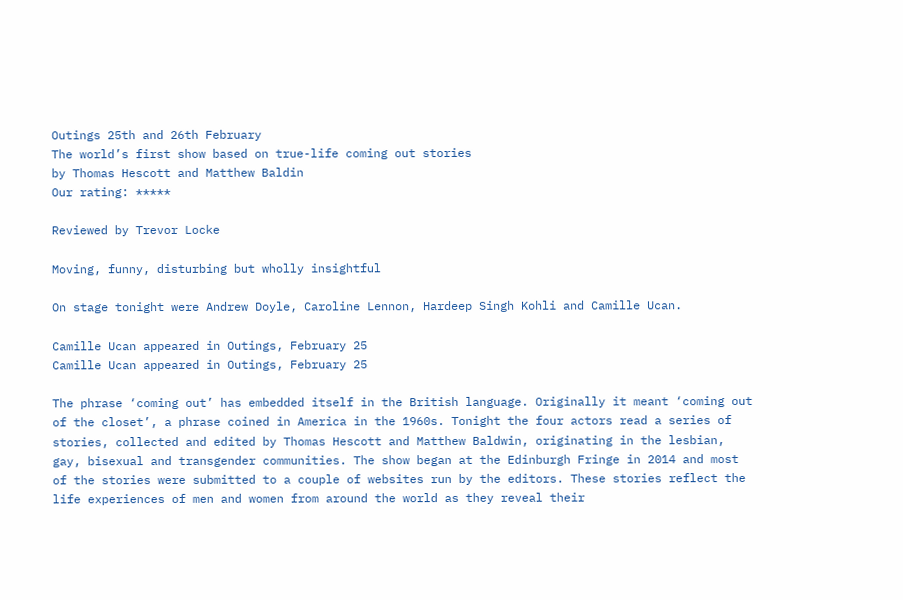Outings 25th and 26th February
The world’s first show based on true-life coming out stories
by Thomas Hescott and Matthew Baldin
Our rating: *****

Reviewed by Trevor Locke

Moving, funny, disturbing but wholly insightful

On stage tonight were Andrew Doyle, Caroline Lennon, Hardeep Singh Kohli and Camille Ucan.

Camille Ucan appeared in Outings, February 25
Camille Ucan appeared in Outings, February 25

The phrase ‘coming out’ has embedded itself in the British language. Originally it meant ‘coming out of the closet’, a phrase coined in America in the 1960s. Tonight the four actors read a series of stories, collected and edited by Thomas Hescott and Matthew Baldwin, originating in the lesbian, gay, bisexual and transgender communities. The show began at the Edinburgh Fringe in 2014 and most of the stories were submitted to a couple of websites run by the editors. These stories reflect the life experiences of men and women from around the world as they reveal their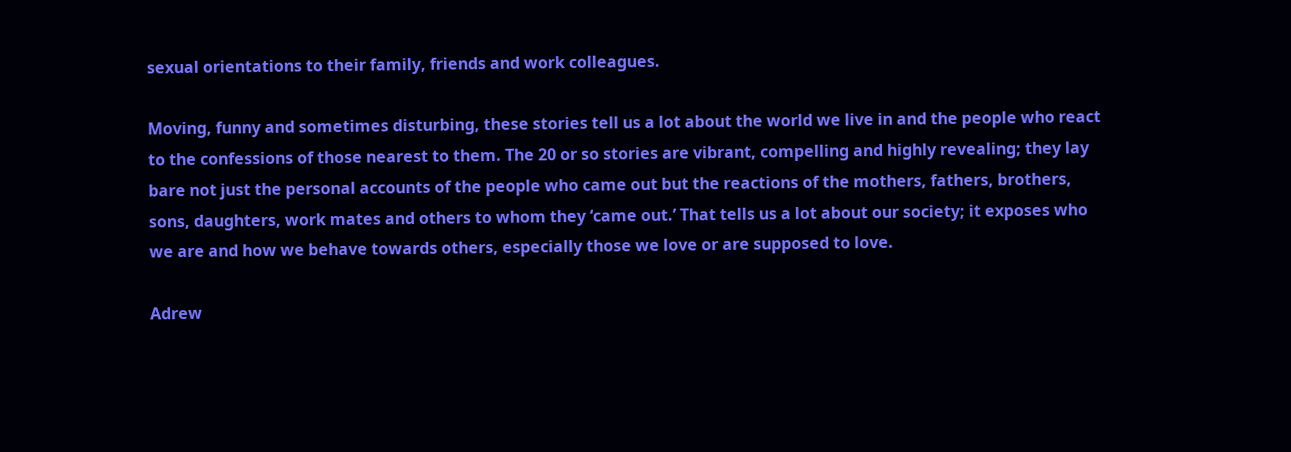sexual orientations to their family, friends and work colleagues.

Moving, funny and sometimes disturbing, these stories tell us a lot about the world we live in and the people who react to the confessions of those nearest to them. The 20 or so stories are vibrant, compelling and highly revealing; they lay bare not just the personal accounts of the people who came out but the reactions of the mothers, fathers, brothers, sons, daughters, work mates and others to whom they ‘came out.’ That tells us a lot about our society; it exposes who we are and how we behave towards others, especially those we love or are supposed to love.

Adrew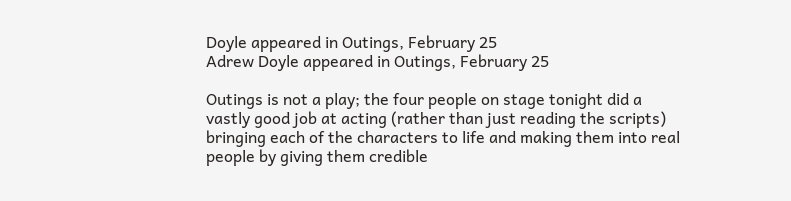Doyle appeared in Outings, February 25
Adrew Doyle appeared in Outings, February 25

Outings is not a play; the four people on stage tonight did a vastly good job at acting (rather than just reading the scripts) bringing each of the characters to life and making them into real people by giving them credible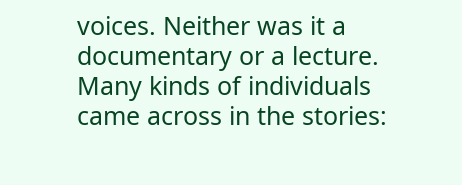voices. Neither was it a documentary or a lecture. Many kinds of individuals came across in the stories: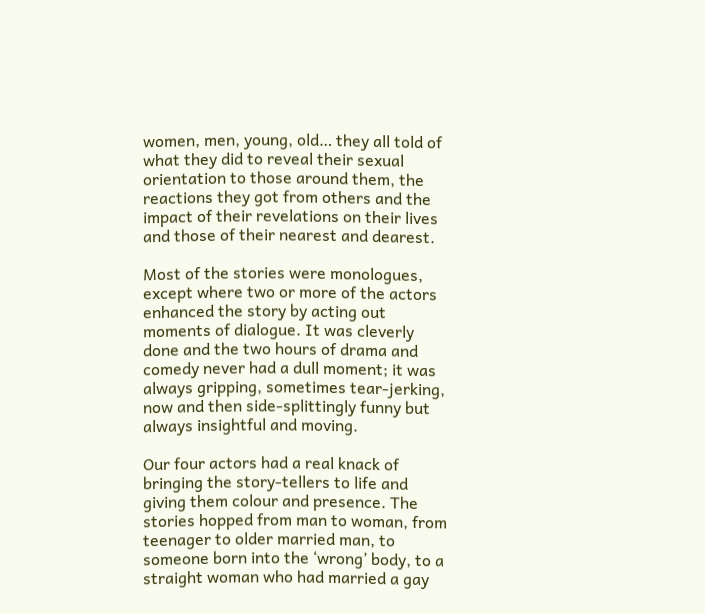women, men, young, old… they all told of what they did to reveal their sexual orientation to those around them, the reactions they got from others and the impact of their revelations on their lives and those of their nearest and dearest.

Most of the stories were monologues, except where two or more of the actors enhanced the story by acting out moments of dialogue. It was cleverly done and the two hours of drama and comedy never had a dull moment; it was always gripping, sometimes tear-jerking, now and then side-splittingly funny but always insightful and moving.

Our four actors had a real knack of bringing the story-tellers to life and giving them colour and presence. The stories hopped from man to woman, from teenager to older married man, to someone born into the ‘wrong’ body, to a straight woman who had married a gay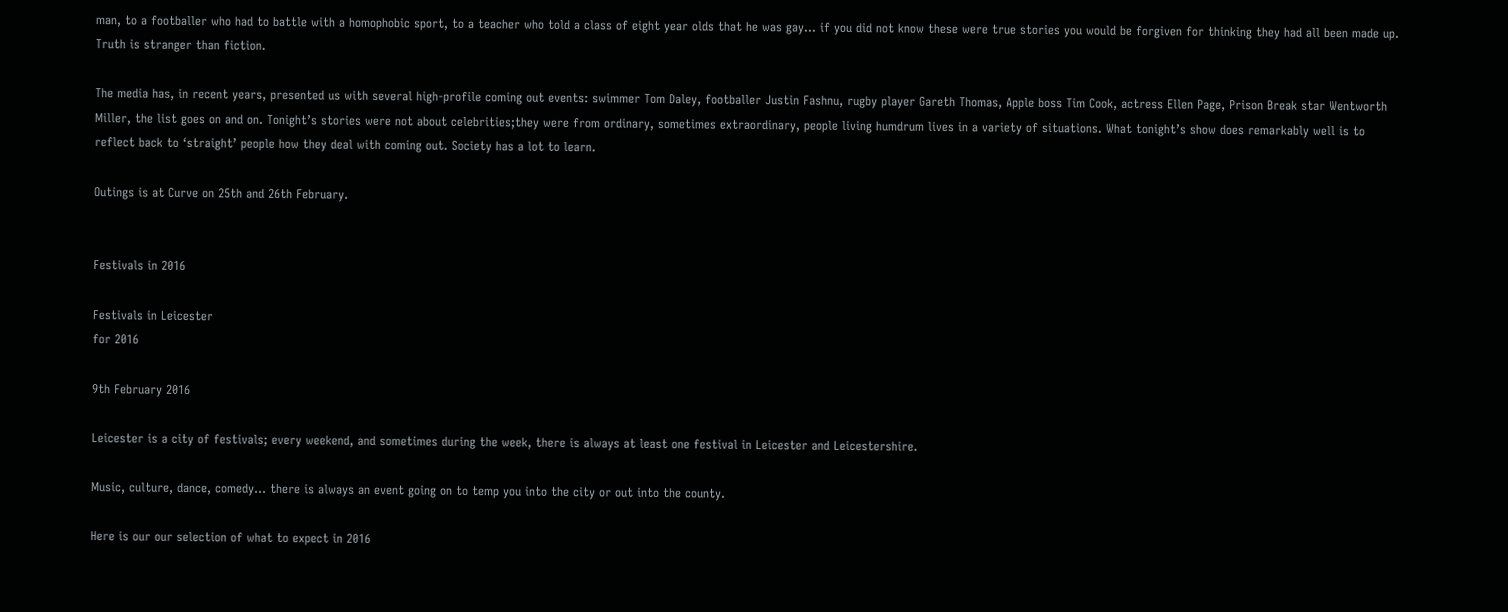man, to a footballer who had to battle with a homophobic sport, to a teacher who told a class of eight year olds that he was gay… if you did not know these were true stories you would be forgiven for thinking they had all been made up. Truth is stranger than fiction.

The media has, in recent years, presented us with several high-profile coming out events: swimmer Tom Daley, footballer Justin Fashnu, rugby player Gareth Thomas, Apple boss Tim Cook, actress Ellen Page, Prison Break star Wentworth Miller, the list goes on and on. Tonight’s stories were not about celebrities;they were from ordinary, sometimes extraordinary, people living humdrum lives in a variety of situations. What tonight’s show does remarkably well is to reflect back to ‘straight’ people how they deal with coming out. Society has a lot to learn.

Outings is at Curve on 25th and 26th February.


Festivals in 2016

Festivals in Leicester
for 2016

9th February 2016

Leicester is a city of festivals; every weekend, and sometimes during the week, there is always at least one festival in Leicester and Leicestershire.

Music, culture, dance, comedy… there is always an event going on to temp you into the city or out into the county.

Here is our our selection of what to expect in 2016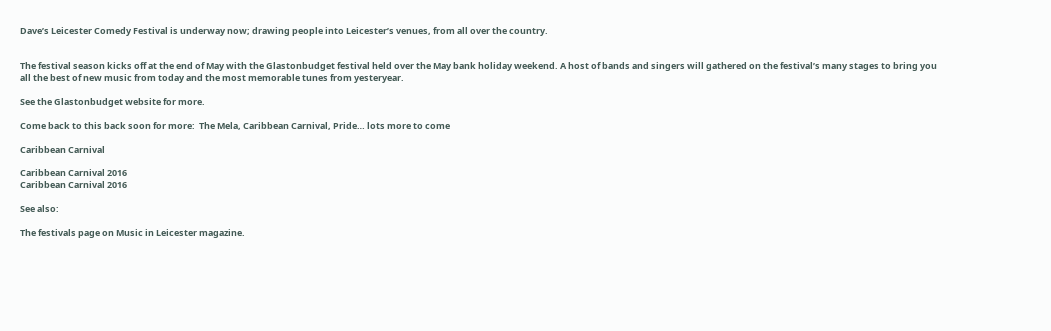Dave’s Leicester Comedy Festival is underway now; drawing people into Leicester’s venues, from all over the country.


The festival season kicks off at the end of May with the Glastonbudget festival held over the May bank holiday weekend. A host of bands and singers will gathered on the festival’s many stages to bring you all the best of new music from today and the most memorable tunes from yesteryear.

See the Glastonbudget website for more.

Come back to this back soon for more:  The Mela, Caribbean Carnival, Pride… lots more to come

Caribbean Carnival

Caribbean Carnival 2016
Caribbean Carnival 2016

See also:

The festivals page on Music in Leicester magazine.